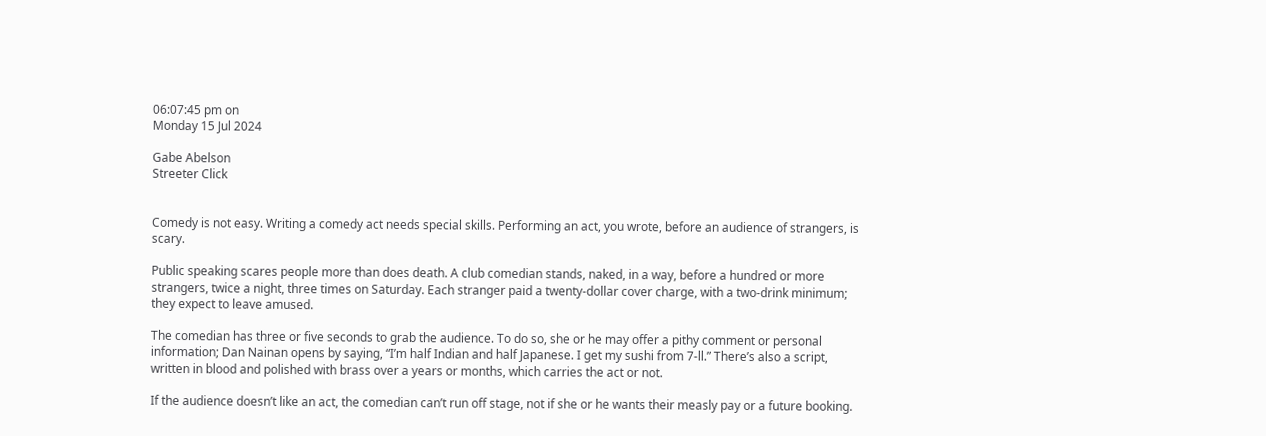06:07:45 pm on
Monday 15 Jul 2024

Gabe Abelson
Streeter Click


Comedy is not easy. Writing a comedy act needs special skills. Performing an act, you wrote, before an audience of strangers, is scary.

Public speaking scares people more than does death. A club comedian stands, naked, in a way, before a hundred or more strangers, twice a night, three times on Saturday. Each stranger paid a twenty-dollar cover charge, with a two-drink minimum; they expect to leave amused.

The comedian has three or five seconds to grab the audience. To do so, she or he may offer a pithy comment or personal information; Dan Nainan opens by saying, “I’m half Indian and half Japanese. I get my sushi from 7-ll.” There’s also a script, written in blood and polished with brass over a years or months, which carries the act or not.

If the audience doesn’t like an act, the comedian can’t run off stage, not if she or he wants their measly pay or a future booking.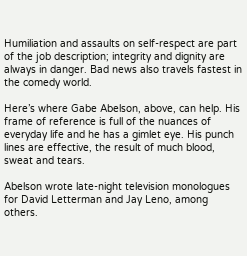Humiliation and assaults on self-respect are part of the job description; integrity and dignity are always in danger. Bad news also travels fastest in the comedy world.

Here’s where Gabe Abelson, above, can help. His frame of reference is full of the nuances of everyday life and he has a gimlet eye. His punch lines are effective, the result of much blood, sweat and tears.

Abelson wrote late-night television monologues for David Letterman and Jay Leno, among others.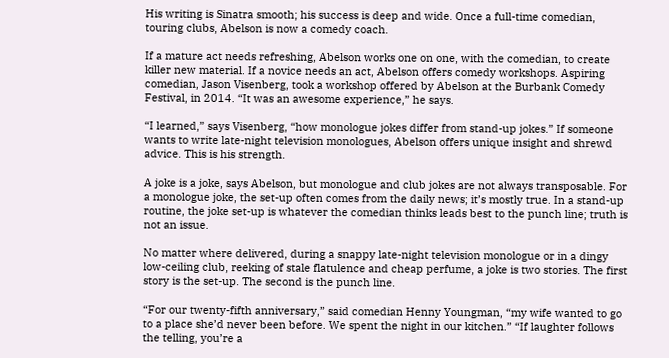His writing is Sinatra smooth; his success is deep and wide. Once a full-time comedian, touring clubs, Abelson is now a comedy coach.

If a mature act needs refreshing, Abelson works one on one, with the comedian, to create killer new material. If a novice needs an act, Abelson offers comedy workshops. Aspiring comedian, Jason Visenberg, took a workshop offered by Abelson at the Burbank Comedy Festival, in 2014. “It was an awesome experience,” he says.

“I learned,” says Visenberg, “how monologue jokes differ from stand-up jokes.” If someone wants to write late-night television monologues, Abelson offers unique insight and shrewd advice. This is his strength.

A joke is a joke, says Abelson, but monologue and club jokes are not always transposable. For a monologue joke, the set-up often comes from the daily news; it’s mostly true. In a stand-up routine, the joke set-up is whatever the comedian thinks leads best to the punch line; truth is not an issue.

No matter where delivered, during a snappy late-night television monologue or in a dingy low-ceiling club, reeking of stale flatulence and cheap perfume, a joke is two stories. The first story is the set-up. The second is the punch line.

“For our twenty-fifth anniversary,” said comedian Henny Youngman, “my wife wanted to go to a place she’d never been before. We spent the night in our kitchen.” “If laughter follows the telling, you’re a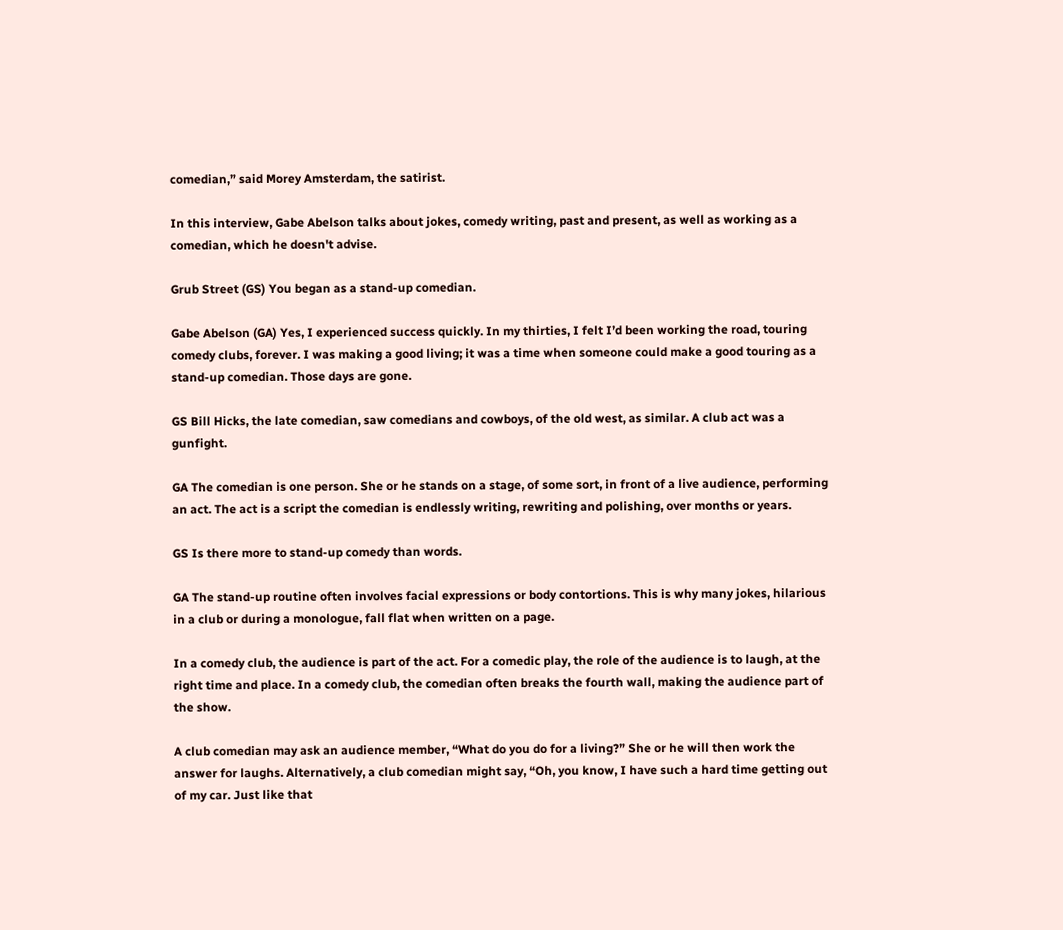comedian,” said Morey Amsterdam, the satirist.

In this interview, Gabe Abelson talks about jokes, comedy writing, past and present, as well as working as a comedian, which he doesn't advise.

Grub Street (GS) You began as a stand-up comedian.

Gabe Abelson (GA) Yes, I experienced success quickly. In my thirties, I felt I’d been working the road, touring comedy clubs, forever. I was making a good living; it was a time when someone could make a good touring as a stand-up comedian. Those days are gone.

GS Bill Hicks, the late comedian, saw comedians and cowboys, of the old west, as similar. A club act was a gunfight.

GA The comedian is one person. She or he stands on a stage, of some sort, in front of a live audience, performing an act. The act is a script the comedian is endlessly writing, rewriting and polishing, over months or years.

GS Is there more to stand-up comedy than words.

GA The stand-up routine often involves facial expressions or body contortions. This is why many jokes, hilarious in a club or during a monologue, fall flat when written on a page.

In a comedy club, the audience is part of the act. For a comedic play, the role of the audience is to laugh, at the right time and place. In a comedy club, the comedian often breaks the fourth wall, making the audience part of the show.

A club comedian may ask an audience member, “What do you do for a living?” She or he will then work the answer for laughs. Alternatively, a club comedian might say, “Oh, you know, I have such a hard time getting out of my car. Just like that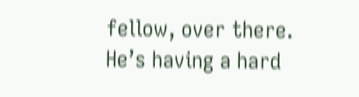fellow, over there. He’s having a hard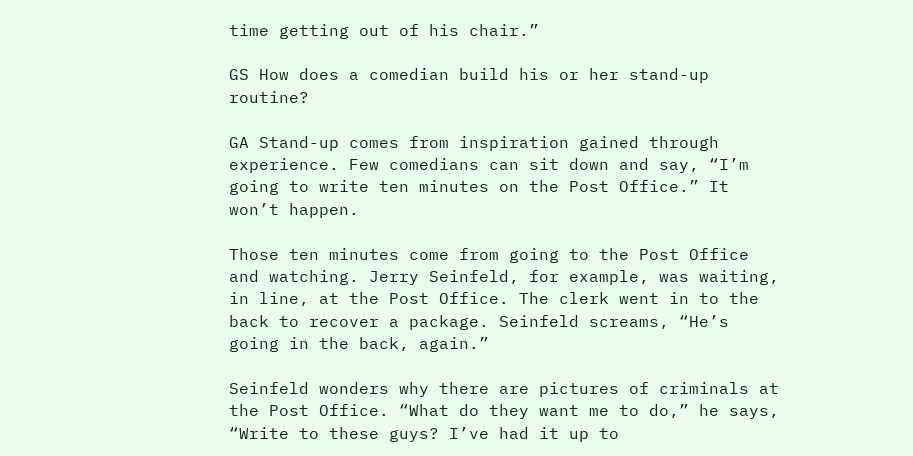time getting out of his chair.”

GS How does a comedian build his or her stand-up routine?

GA Stand-up comes from inspiration gained through experience. Few comedians can sit down and say, “I’m going to write ten minutes on the Post Office.” It won’t happen.

Those ten minutes come from going to the Post Office and watching. Jerry Seinfeld, for example, was waiting, in line, at the Post Office. The clerk went in to the back to recover a package. Seinfeld screams, “He’s going in the back, again.”

Seinfeld wonders why there are pictures of criminals at the Post Office. “What do they want me to do,” he says, “Write to these guys? I’ve had it up to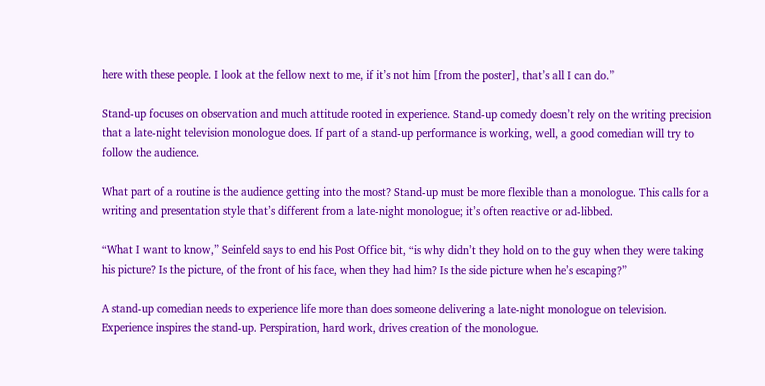here with these people. I look at the fellow next to me, if it’s not him [from the poster], that’s all I can do.”

Stand-up focuses on observation and much attitude rooted in experience. Stand-up comedy doesn’t rely on the writing precision that a late-night television monologue does. If part of a stand-up performance is working, well, a good comedian will try to follow the audience.

What part of a routine is the audience getting into the most? Stand-up must be more flexible than a monologue. This calls for a writing and presentation style that’s different from a late-night monologue; it’s often reactive or ad-libbed.

“What I want to know,” Seinfeld says to end his Post Office bit, “is why didn’t they hold on to the guy when they were taking his picture? Is the picture, of the front of his face, when they had him? Is the side picture when he’s escaping?”

A stand-up comedian needs to experience life more than does someone delivering a late-night monologue on television. Experience inspires the stand-up. Perspiration, hard work, drives creation of the monologue.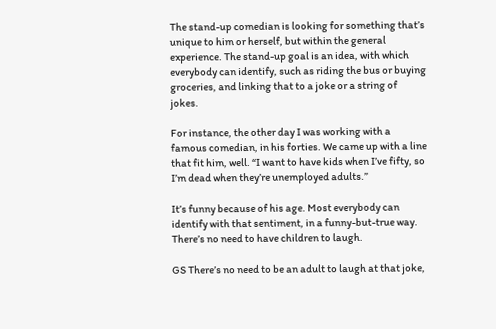The stand-up comedian is looking for something that’s unique to him or herself, but within the general experience. The stand-up goal is an idea, with which everybody can identify, such as riding the bus or buying groceries, and linking that to a joke or a string of jokes.

For instance, the other day I was working with a famous comedian, in his forties. We came up with a line that fit him, well. “I want to have kids when I’ve fifty, so I’m dead when they’re unemployed adults.”

It’s funny because of his age. Most everybody can identify with that sentiment, in a funny-but-true way. There’s no need to have children to laugh.

GS There’s no need to be an adult to laugh at that joke,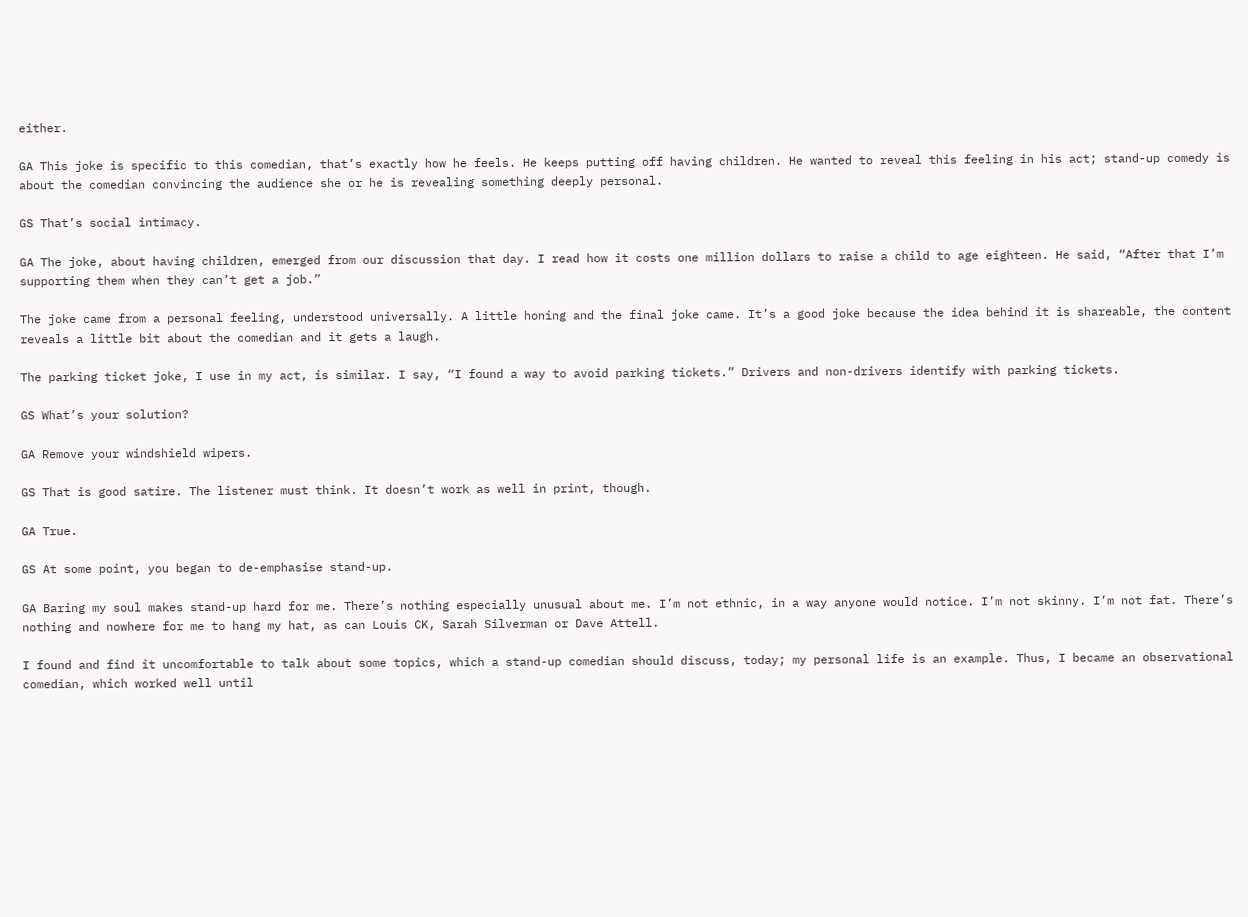either.

GA This joke is specific to this comedian, that’s exactly how he feels. He keeps putting off having children. He wanted to reveal this feeling in his act; stand-up comedy is about the comedian convincing the audience she or he is revealing something deeply personal.

GS That’s social intimacy.

GA The joke, about having children, emerged from our discussion that day. I read how it costs one million dollars to raise a child to age eighteen. He said, “After that I’m supporting them when they can’t get a job.”

The joke came from a personal feeling, understood universally. A little honing and the final joke came. It’s a good joke because the idea behind it is shareable, the content reveals a little bit about the comedian and it gets a laugh.

The parking ticket joke, I use in my act, is similar. I say, “I found a way to avoid parking tickets.” Drivers and non-drivers identify with parking tickets.

GS What’s your solution?

GA Remove your windshield wipers.

GS That is good satire. The listener must think. It doesn’t work as well in print, though.

GA True.

GS At some point, you began to de-emphasise stand-up.

GA Baring my soul makes stand-up hard for me. There’s nothing especially unusual about me. I’m not ethnic, in a way anyone would notice. I’m not skinny. I’m not fat. There’s nothing and nowhere for me to hang my hat, as can Louis CK, Sarah Silverman or Dave Attell.

I found and find it uncomfortable to talk about some topics, which a stand-up comedian should discuss, today; my personal life is an example. Thus, I became an observational comedian, which worked well until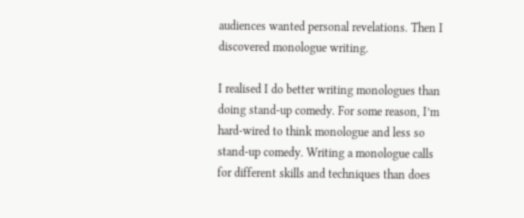audiences wanted personal revelations. Then I discovered monologue writing.

I realised I do better writing monologues than doing stand-up comedy. For some reason, I’m hard-wired to think monologue and less so stand-up comedy. Writing a monologue calls for different skills and techniques than does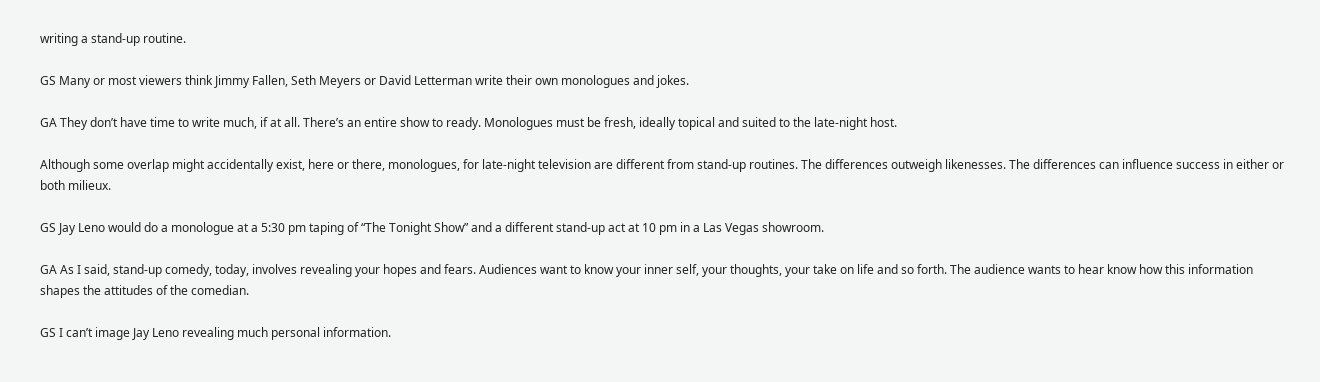writing a stand-up routine.

GS Many or most viewers think Jimmy Fallen, Seth Meyers or David Letterman write their own monologues and jokes.

GA They don’t have time to write much, if at all. There’s an entire show to ready. Monologues must be fresh, ideally topical and suited to the late-night host.

Although some overlap might accidentally exist, here or there, monologues, for late-night television are different from stand-up routines. The differences outweigh likenesses. The differences can influence success in either or both milieux.

GS Jay Leno would do a monologue at a 5:30 pm taping of “The Tonight Show” and a different stand-up act at 10 pm in a Las Vegas showroom.

GA As I said, stand-up comedy, today, involves revealing your hopes and fears. Audiences want to know your inner self, your thoughts, your take on life and so forth. The audience wants to hear know how this information shapes the attitudes of the comedian.

GS I can’t image Jay Leno revealing much personal information.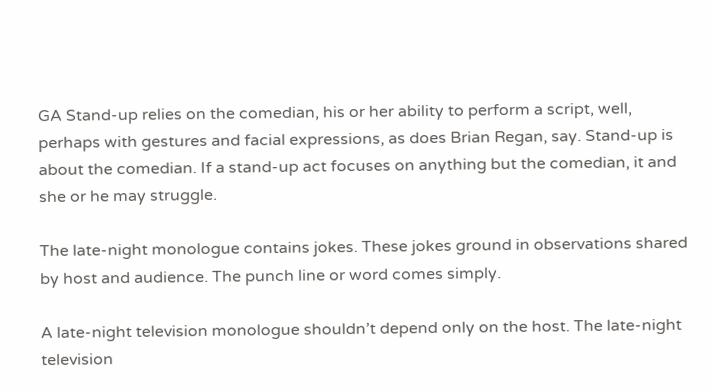GA Stand-up relies on the comedian, his or her ability to perform a script, well, perhaps with gestures and facial expressions, as does Brian Regan, say. Stand-up is about the comedian. If a stand-up act focuses on anything but the comedian, it and she or he may struggle.

The late-night monologue contains jokes. These jokes ground in observations shared by host and audience. The punch line or word comes simply.

A late-night television monologue shouldn’t depend only on the host. The late-night television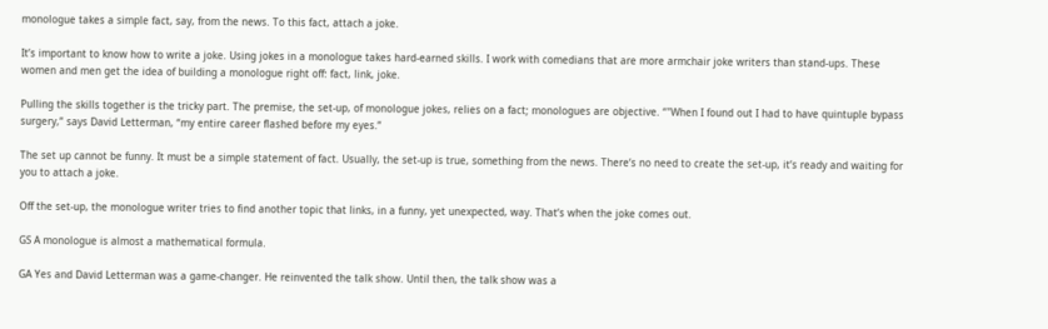monologue takes a simple fact, say, from the news. To this fact, attach a joke.

It’s important to know how to write a joke. Using jokes in a monologue takes hard-earned skills. I work with comedians that are more armchair joke writers than stand-ups. These women and men get the idea of building a monologue right off: fact, link, joke.

Pulling the skills together is the tricky part. The premise, the set-up, of monologue jokes, relies on a fact; monologues are objective. “"When I found out I had to have quintuple bypass surgery,” says David Letterman, “my entire career flashed before my eyes.”

The set up cannot be funny. It must be a simple statement of fact. Usually, the set-up is true, something from the news. There’s no need to create the set-up, it’s ready and waiting for you to attach a joke.

Off the set-up, the monologue writer tries to find another topic that links, in a funny, yet unexpected, way. That’s when the joke comes out.

GS A monologue is almost a mathematical formula.

GA Yes and David Letterman was a game-changer. He reinvented the talk show. Until then, the talk show was a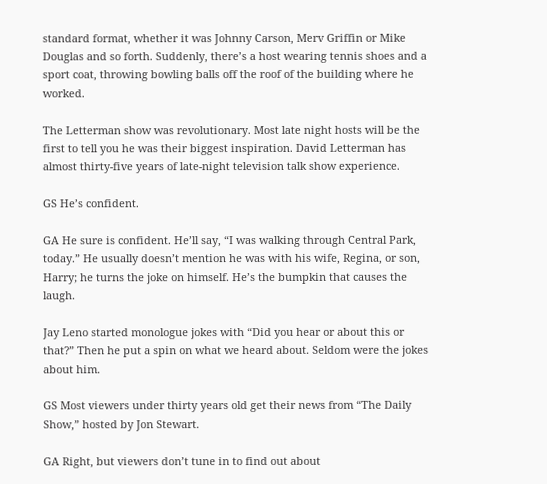standard format, whether it was Johnny Carson, Merv Griffin or Mike Douglas and so forth. Suddenly, there’s a host wearing tennis shoes and a sport coat, throwing bowling balls off the roof of the building where he worked.

The Letterman show was revolutionary. Most late night hosts will be the first to tell you he was their biggest inspiration. David Letterman has almost thirty-five years of late-night television talk show experience.

GS He’s confident.

GA He sure is confident. He’ll say, “I was walking through Central Park, today.” He usually doesn’t mention he was with his wife, Regina, or son, Harry; he turns the joke on himself. He’s the bumpkin that causes the laugh.

Jay Leno started monologue jokes with “Did you hear or about this or that?” Then he put a spin on what we heard about. Seldom were the jokes about him.

GS Most viewers under thirty years old get their news from “The Daily Show,” hosted by Jon Stewart.

GA Right, but viewers don’t tune in to find out about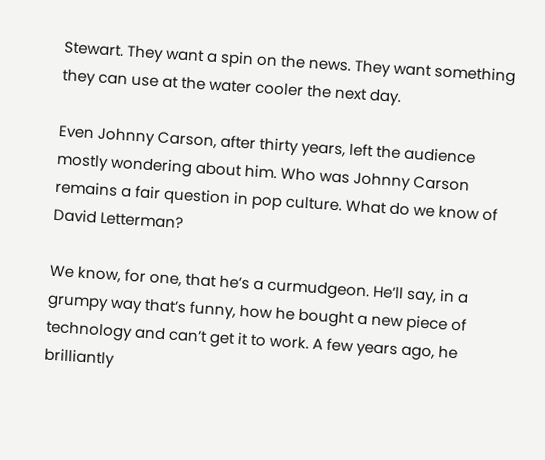Stewart. They want a spin on the news. They want something they can use at the water cooler the next day.

Even Johnny Carson, after thirty years, left the audience mostly wondering about him. Who was Johnny Carson remains a fair question in pop culture. What do we know of David Letterman?

We know, for one, that he’s a curmudgeon. He’ll say, in a grumpy way that’s funny, how he bought a new piece of technology and can’t get it to work. A few years ago, he brilliantly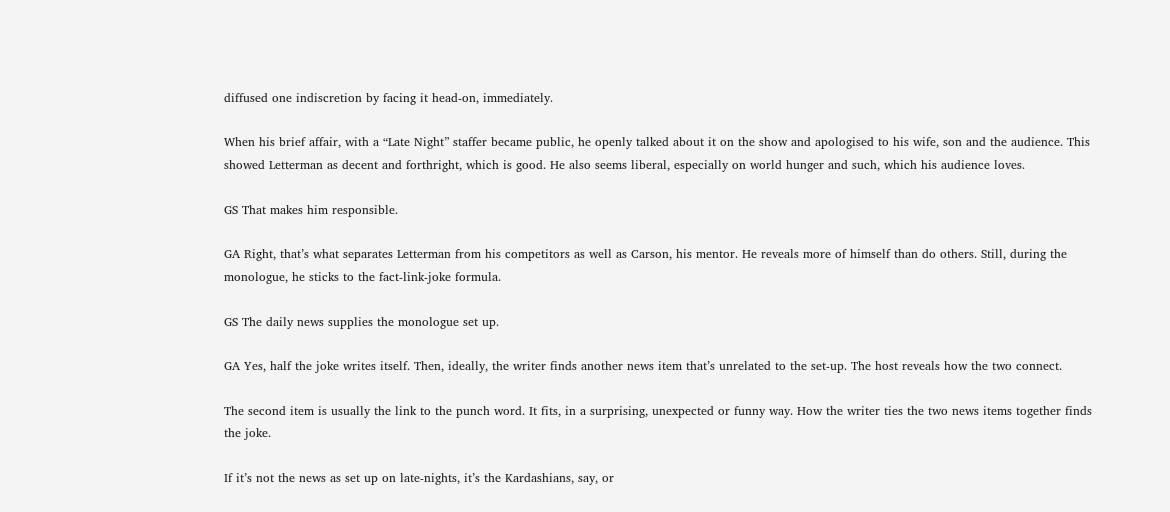diffused one indiscretion by facing it head-on, immediately.

When his brief affair, with a “Late Night” staffer became public, he openly talked about it on the show and apologised to his wife, son and the audience. This showed Letterman as decent and forthright, which is good. He also seems liberal, especially on world hunger and such, which his audience loves.

GS That makes him responsible.

GA Right, that’s what separates Letterman from his competitors as well as Carson, his mentor. He reveals more of himself than do others. Still, during the monologue, he sticks to the fact-link-joke formula.

GS The daily news supplies the monologue set up.

GA Yes, half the joke writes itself. Then, ideally, the writer finds another news item that’s unrelated to the set-up. The host reveals how the two connect.

The second item is usually the link to the punch word. It fits, in a surprising, unexpected or funny way. How the writer ties the two news items together finds the joke.

If it’s not the news as set up on late-nights, it’s the Kardashians, say, or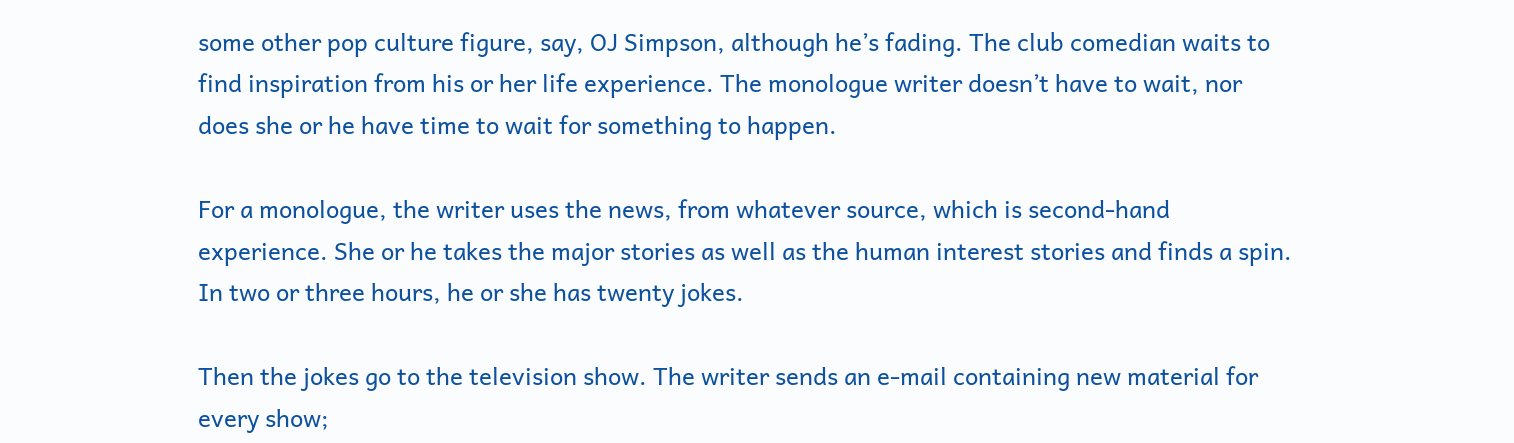some other pop culture figure, say, OJ Simpson, although he’s fading. The club comedian waits to find inspiration from his or her life experience. The monologue writer doesn’t have to wait, nor does she or he have time to wait for something to happen.

For a monologue, the writer uses the news, from whatever source, which is second-hand experience. She or he takes the major stories as well as the human interest stories and finds a spin. In two or three hours, he or she has twenty jokes.

Then the jokes go to the television show. The writer sends an e-mail containing new material for every show;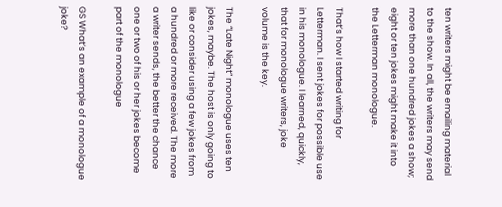ten writers might be emailing material to the show. In all, the writers may send more than one hundred jokes a show; eight or ten jokes might make it into the Letterman monologue.

That’s how I started writing for Letterman. I sent jokes for possible use in his monologue. I learned, quickly, that for monologue writers, joke volume is the key.

The “Late Night” monologue uses ten jokes, maybe. The host is only going to like or consider using a few jokes from a hundred or more received. The more a writer sends, the better the chance one or two of his or her jokes become part of the monologue

GS What’s an example of a monologue joke?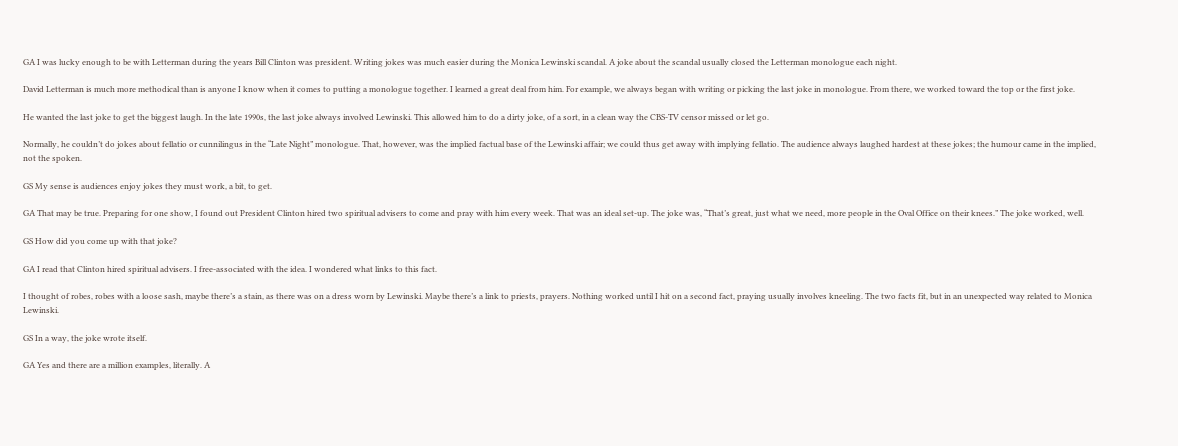GA I was lucky enough to be with Letterman during the years Bill Clinton was president. Writing jokes was much easier during the Monica Lewinski scandal. A joke about the scandal usually closed the Letterman monologue each night.

David Letterman is much more methodical than is anyone I know when it comes to putting a monologue together. I learned a great deal from him. For example, we always began with writing or picking the last joke in monologue. From there, we worked toward the top or the first joke.

He wanted the last joke to get the biggest laugh. In the late 1990s, the last joke always involved Lewinski. This allowed him to do a dirty joke, of a sort, in a clean way the CBS-TV censor missed or let go.

Normally, he couldn’t do jokes about fellatio or cunnilingus in the “Late Night” monologue. That, however, was the implied factual base of the Lewinski affair; we could thus get away with implying fellatio. The audience always laughed hardest at these jokes; the humour came in the implied, not the spoken.

GS My sense is audiences enjoy jokes they must work, a bit, to get.

GA That may be true. Preparing for one show, I found out President Clinton hired two spiritual advisers to come and pray with him every week. That was an ideal set-up. The joke was, “That’s great, just what we need, more people in the Oval Office on their knees.” The joke worked, well.

GS How did you come up with that joke?

GA I read that Clinton hired spiritual advisers. I free-associated with the idea. I wondered what links to this fact.

I thought of robes, robes with a loose sash, maybe there’s a stain, as there was on a dress worn by Lewinski. Maybe there’s a link to priests, prayers. Nothing worked until I hit on a second fact, praying usually involves kneeling. The two facts fit, but in an unexpected way related to Monica Lewinski.

GS In a way, the joke wrote itself.

GA Yes and there are a million examples, literally. A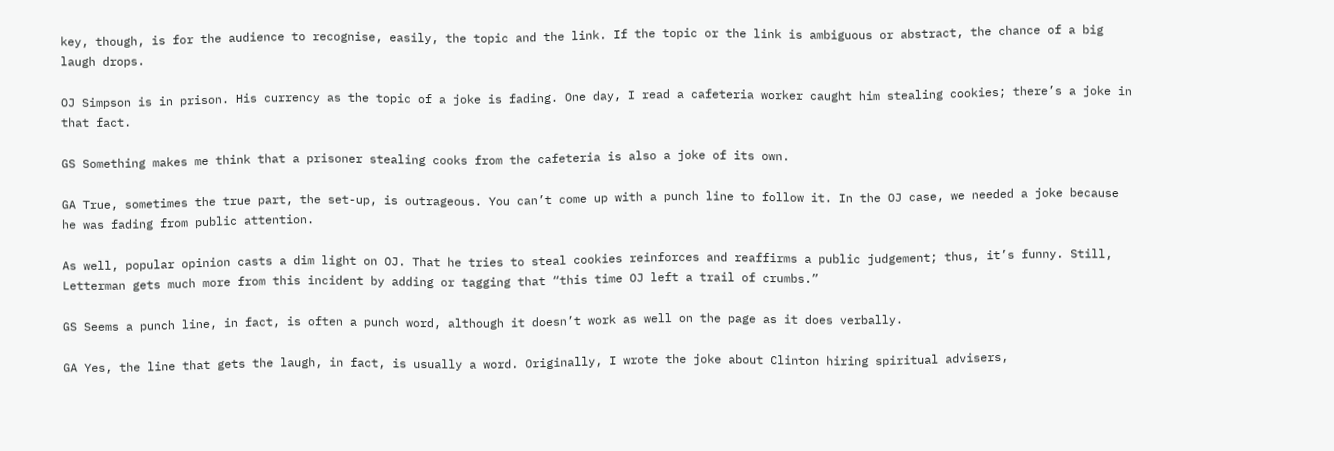key, though, is for the audience to recognise, easily, the topic and the link. If the topic or the link is ambiguous or abstract, the chance of a big laugh drops.

OJ Simpson is in prison. His currency as the topic of a joke is fading. One day, I read a cafeteria worker caught him stealing cookies; there’s a joke in that fact.

GS Something makes me think that a prisoner stealing cooks from the cafeteria is also a joke of its own.

GA True, sometimes the true part, the set-up, is outrageous. You can’t come up with a punch line to follow it. In the OJ case, we needed a joke because he was fading from public attention.

As well, popular opinion casts a dim light on OJ. That he tries to steal cookies reinforces and reaffirms a public judgement; thus, it’s funny. Still, Letterman gets much more from this incident by adding or tagging that “this time OJ left a trail of crumbs.”

GS Seems a punch line, in fact, is often a punch word, although it doesn’t work as well on the page as it does verbally.

GA Yes, the line that gets the laugh, in fact, is usually a word. Originally, I wrote the joke about Clinton hiring spiritual advisers,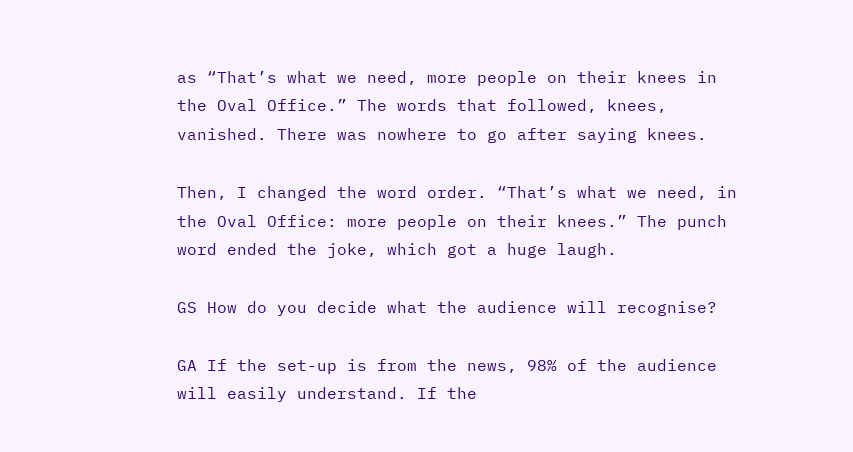as “That’s what we need, more people on their knees in the Oval Office.” The words that followed, knees, vanished. There was nowhere to go after saying knees.

Then, I changed the word order. “That’s what we need, in the Oval Office: more people on their knees.” The punch word ended the joke, which got a huge laugh.

GS How do you decide what the audience will recognise?

GA If the set-up is from the news, 98% of the audience will easily understand. If the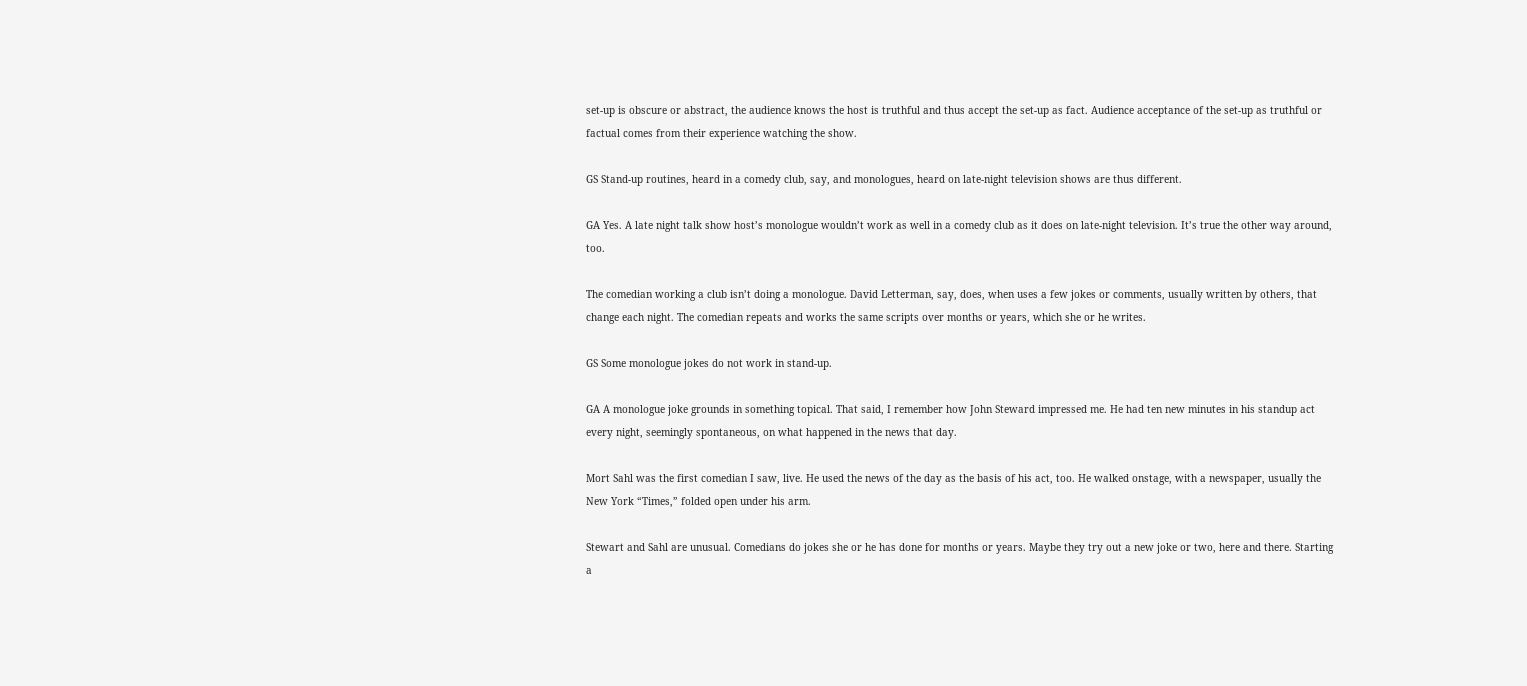set-up is obscure or abstract, the audience knows the host is truthful and thus accept the set-up as fact. Audience acceptance of the set-up as truthful or factual comes from their experience watching the show.

GS Stand-up routines, heard in a comedy club, say, and monologues, heard on late-night television shows are thus different.

GA Yes. A late night talk show host’s monologue wouldn’t work as well in a comedy club as it does on late-night television. It’s true the other way around, too.

The comedian working a club isn’t doing a monologue. David Letterman, say, does, when uses a few jokes or comments, usually written by others, that change each night. The comedian repeats and works the same scripts over months or years, which she or he writes.

GS Some monologue jokes do not work in stand-up.

GA A monologue joke grounds in something topical. That said, I remember how John Steward impressed me. He had ten new minutes in his standup act every night, seemingly spontaneous, on what happened in the news that day.

Mort Sahl was the first comedian I saw, live. He used the news of the day as the basis of his act, too. He walked onstage, with a newspaper, usually the New York “Times,” folded open under his arm.

Stewart and Sahl are unusual. Comedians do jokes she or he has done for months or years. Maybe they try out a new joke or two, here and there. Starting a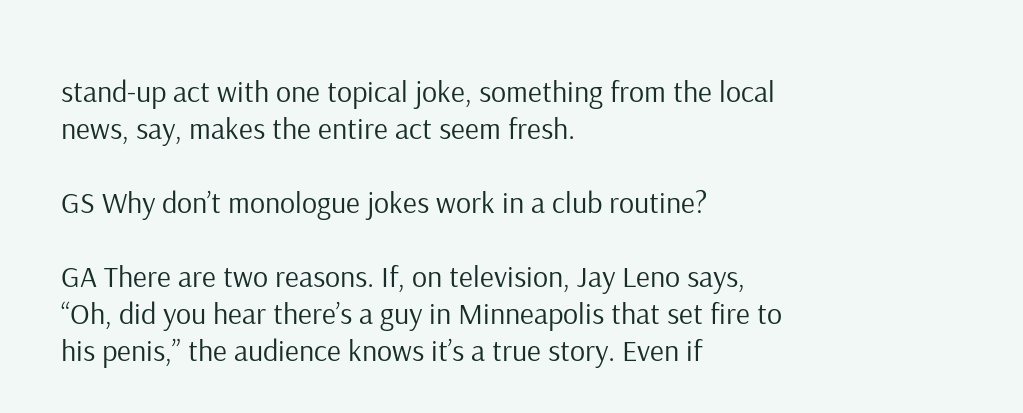stand-up act with one topical joke, something from the local news, say, makes the entire act seem fresh.

GS Why don’t monologue jokes work in a club routine?

GA There are two reasons. If, on television, Jay Leno says, “Oh, did you hear there’s a guy in Minneapolis that set fire to his penis,” the audience knows it’s a true story. Even if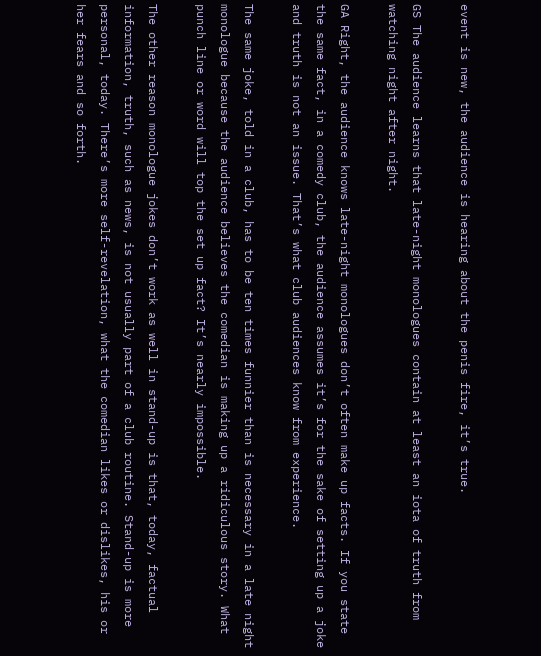event is new, the audience is hearing about the penis fire, it’s true.

GS The audience learns that late-night monologues contain at least an iota of truth from watching night after night.

GA Right, the audience knows late-night monologues don’t often make up facts. If you state the same fact, in a comedy club, the audience assumes it’s for the sake of setting up a joke and truth is not an issue. That’s what club audiences know from experience.

The same joke, told in a club, has to be ten times funnier than is necessary in a late night monologue because the audience believes the comedian is making up a ridiculous story. What punch line or word will top the set up fact? It’s nearly impossible.

The other reason monologue jokes don’t work as well in stand-up is that, today, factual information, truth, such as news, is not usually part of a club routine. Stand-up is more personal, today. There’s more self-revelation, what the comedian likes or dislikes, his or her fears and so forth.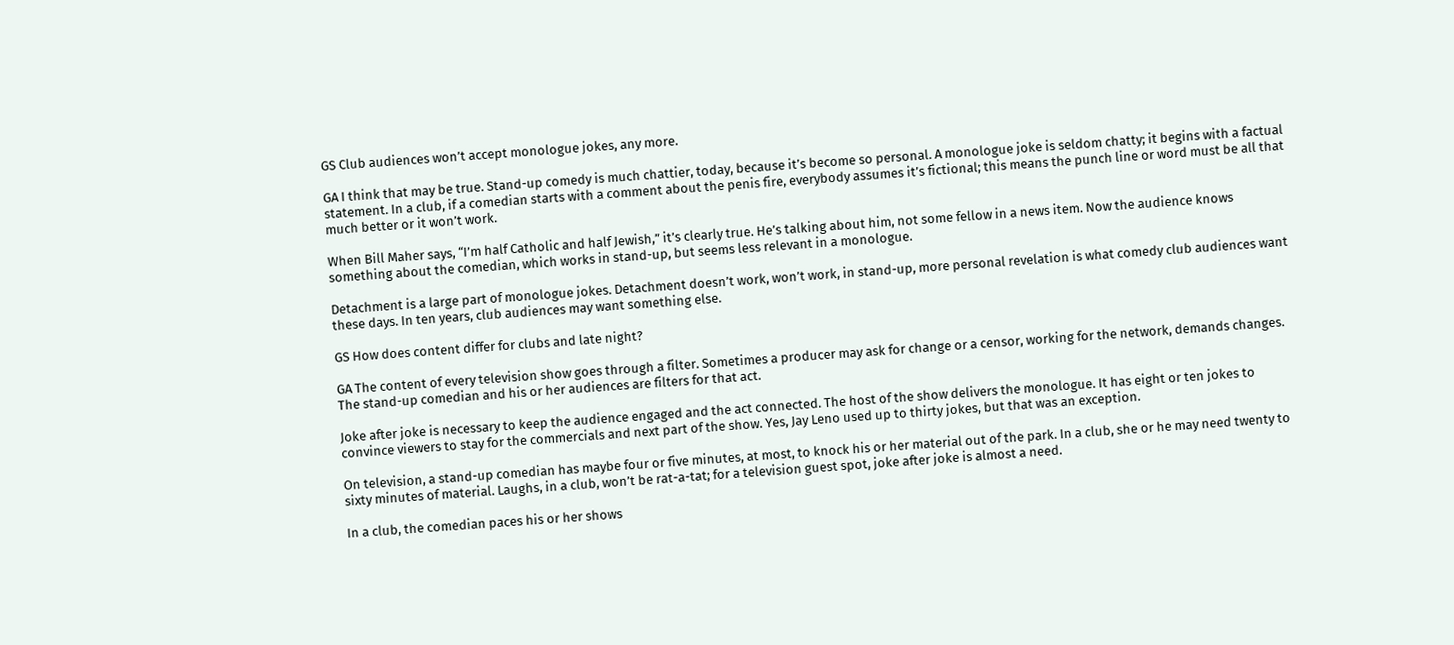GS Club audiences won’t accept monologue jokes, any more.

GA I think that may be true. Stand-up comedy is much chattier, today, because it’s become so personal. A monologue joke is seldom chatty; it begins with a factual statement. In a club, if a comedian starts with a comment about the penis fire, everybody assumes it’s fictional; this means the punch line or word must be all that much better or it won’t work.

When Bill Maher says, “I’m half Catholic and half Jewish,” it’s clearly true. He’s talking about him, not some fellow in a news item. Now the audience knows something about the comedian, which works in stand-up, but seems less relevant in a monologue.

Detachment is a large part of monologue jokes. Detachment doesn’t work, won’t work, in stand-up, more personal revelation is what comedy club audiences want these days. In ten years, club audiences may want something else.

GS How does content differ for clubs and late night?

GA The content of every television show goes through a filter. Sometimes a producer may ask for change or a censor, working for the network, demands changes. The stand-up comedian and his or her audiences are filters for that act.

Joke after joke is necessary to keep the audience engaged and the act connected. The host of the show delivers the monologue. It has eight or ten jokes to convince viewers to stay for the commercials and next part of the show. Yes, Jay Leno used up to thirty jokes, but that was an exception.

On television, a stand-up comedian has maybe four or five minutes, at most, to knock his or her material out of the park. In a club, she or he may need twenty to sixty minutes of material. Laughs, in a club, won’t be rat-a-tat; for a television guest spot, joke after joke is almost a need.

In a club, the comedian paces his or her shows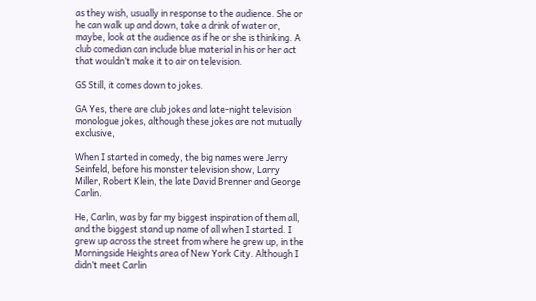as they wish, usually in response to the audience. She or he can walk up and down, take a drink of water or, maybe, look at the audience as if he or she is thinking. A club comedian can include blue material in his or her act that wouldn’t make it to air on television.

GS Still, it comes down to jokes.

GA Yes, there are club jokes and late-night television monologue jokes, although these jokes are not mutually exclusive,

When I started in comedy, the big names were Jerry Seinfeld, before his monster television show, Larry Miller, Robert Klein, the late David Brenner and George Carlin.

He, Carlin, was by far my biggest inspiration of them all, and the biggest stand up name of all when I started. I grew up across the street from where he grew up, in the Morningside Heights area of New York City. Although I didn’t meet Carlin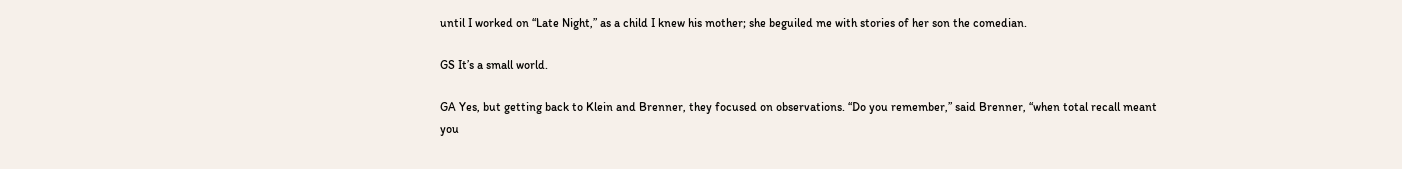until I worked on “Late Night,” as a child I knew his mother; she beguiled me with stories of her son the comedian.

GS It’s a small world.

GA Yes, but getting back to Klein and Brenner, they focused on observations. “Do you remember,” said Brenner, “when total recall meant you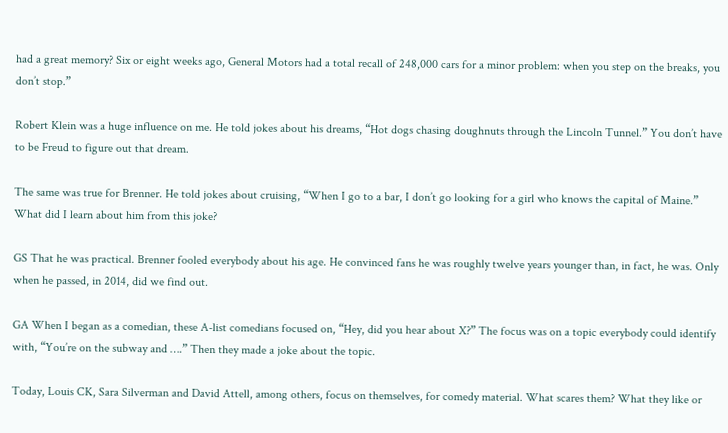had a great memory? Six or eight weeks ago, General Motors had a total recall of 248,000 cars for a minor problem: when you step on the breaks, you don’t stop.”

Robert Klein was a huge influence on me. He told jokes about his dreams, “Hot dogs chasing doughnuts through the Lincoln Tunnel.” You don’t have to be Freud to figure out that dream.

The same was true for Brenner. He told jokes about cruising, “When I go to a bar, I don’t go looking for a girl who knows the capital of Maine.” What did I learn about him from this joke?

GS That he was practical. Brenner fooled everybody about his age. He convinced fans he was roughly twelve years younger than, in fact, he was. Only when he passed, in 2014, did we find out.

GA When I began as a comedian, these A-list comedians focused on, “Hey, did you hear about X?” The focus was on a topic everybody could identify with, “You’re on the subway and ….” Then they made a joke about the topic.

Today, Louis CK, Sara Silverman and David Attell, among others, focus on themselves, for comedy material. What scares them? What they like or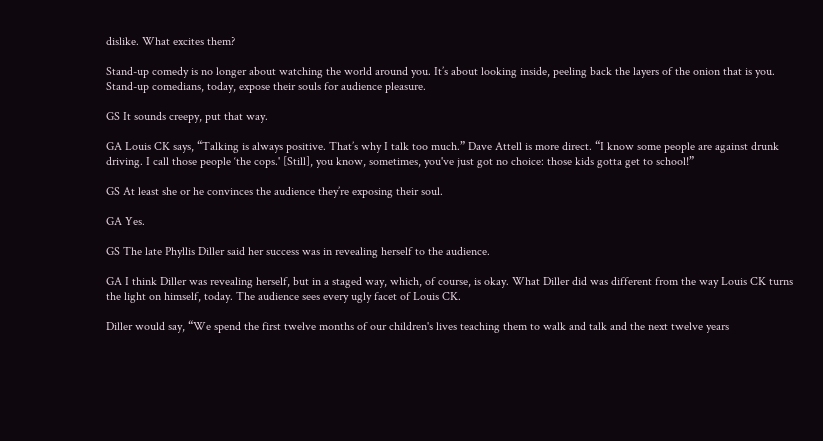dislike. What excites them?

Stand-up comedy is no longer about watching the world around you. It’s about looking inside, peeling back the layers of the onion that is you. Stand-up comedians, today, expose their souls for audience pleasure.

GS It sounds creepy, put that way.

GA Louis CK says, “Talking is always positive. That’s why I talk too much.” Dave Attell is more direct. “I know some people are against drunk driving. I call those people ‘the cops.' [Still], you know, sometimes, you've just got no choice: those kids gotta get to school!”

GS At least she or he convinces the audience they’re exposing their soul.

GA Yes.

GS The late Phyllis Diller said her success was in revealing herself to the audience.

GA I think Diller was revealing herself, but in a staged way, which, of course, is okay. What Diller did was different from the way Louis CK turns the light on himself, today. The audience sees every ugly facet of Louis CK.

Diller would say, “We spend the first twelve months of our children's lives teaching them to walk and talk and the next twelve years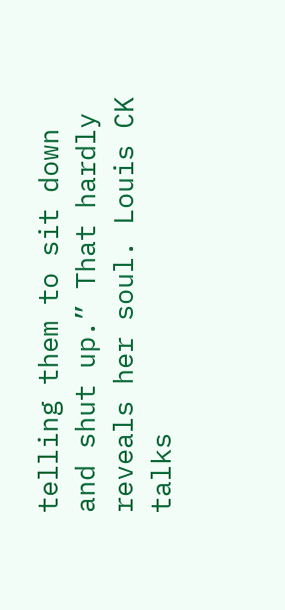telling them to sit down and shut up.” That hardly reveals her soul. Louis CK talks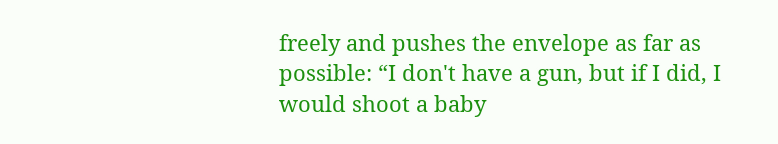freely and pushes the envelope as far as possible: “I don't have a gun, but if I did, I would shoot a baby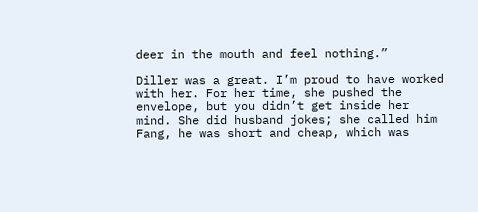deer in the mouth and feel nothing.”

Diller was a great. I’m proud to have worked with her. For her time, she pushed the envelope, but you didn’t get inside her mind. She did husband jokes; she called him Fang, he was short and cheap, which was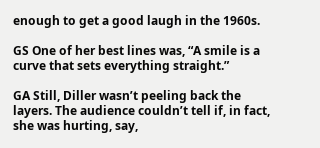enough to get a good laugh in the 1960s.

GS One of her best lines was, “A smile is a curve that sets everything straight.”

GA Still, Diller wasn’t peeling back the layers. The audience couldn’t tell if, in fact, she was hurting, say,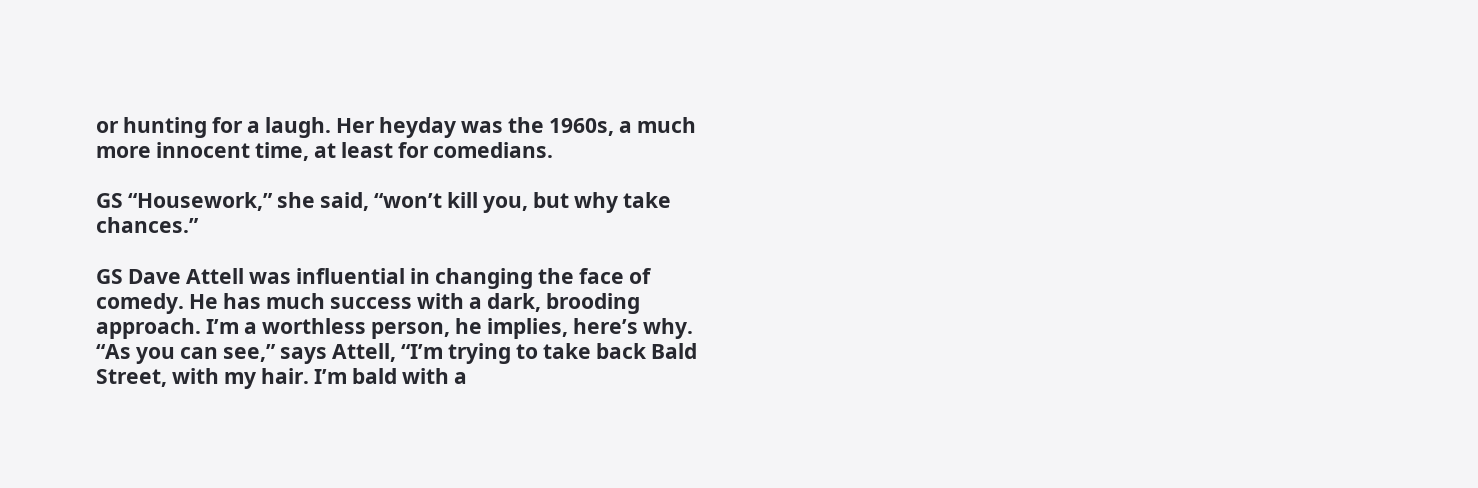or hunting for a laugh. Her heyday was the 1960s, a much more innocent time, at least for comedians.

GS “Housework,” she said, “won’t kill you, but why take chances.”

GS Dave Attell was influential in changing the face of comedy. He has much success with a dark, brooding approach. I’m a worthless person, he implies, here’s why. “As you can see,” says Attell, “I’m trying to take back Bald Street, with my hair. I’m bald with a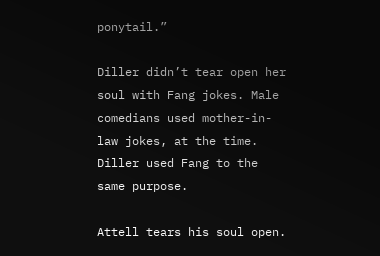ponytail.”

Diller didn’t tear open her soul with Fang jokes. Male comedians used mother-in-law jokes, at the time. Diller used Fang to the same purpose.

Attell tears his soul open.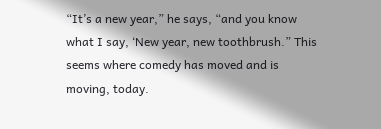“It’s a new year,” he says, “and you know what I say, ‘New year, new toothbrush.” This seems where comedy has moved and is moving, today.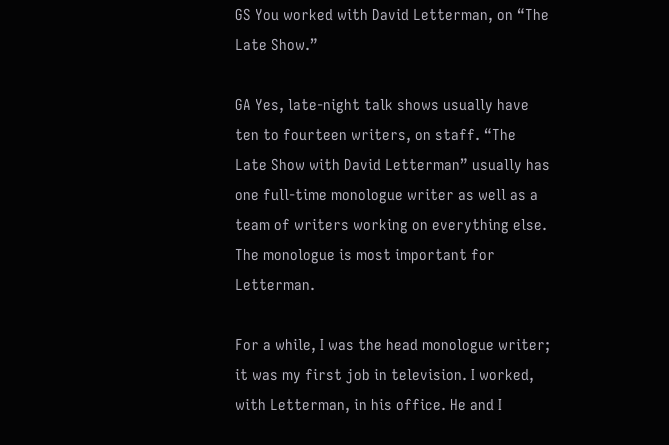GS You worked with David Letterman, on “The Late Show.”

GA Yes, late-night talk shows usually have ten to fourteen writers, on staff. “The Late Show with David Letterman” usually has one full-time monologue writer as well as a team of writers working on everything else. The monologue is most important for Letterman.

For a while, I was the head monologue writer; it was my first job in television. I worked, with Letterman, in his office. He and I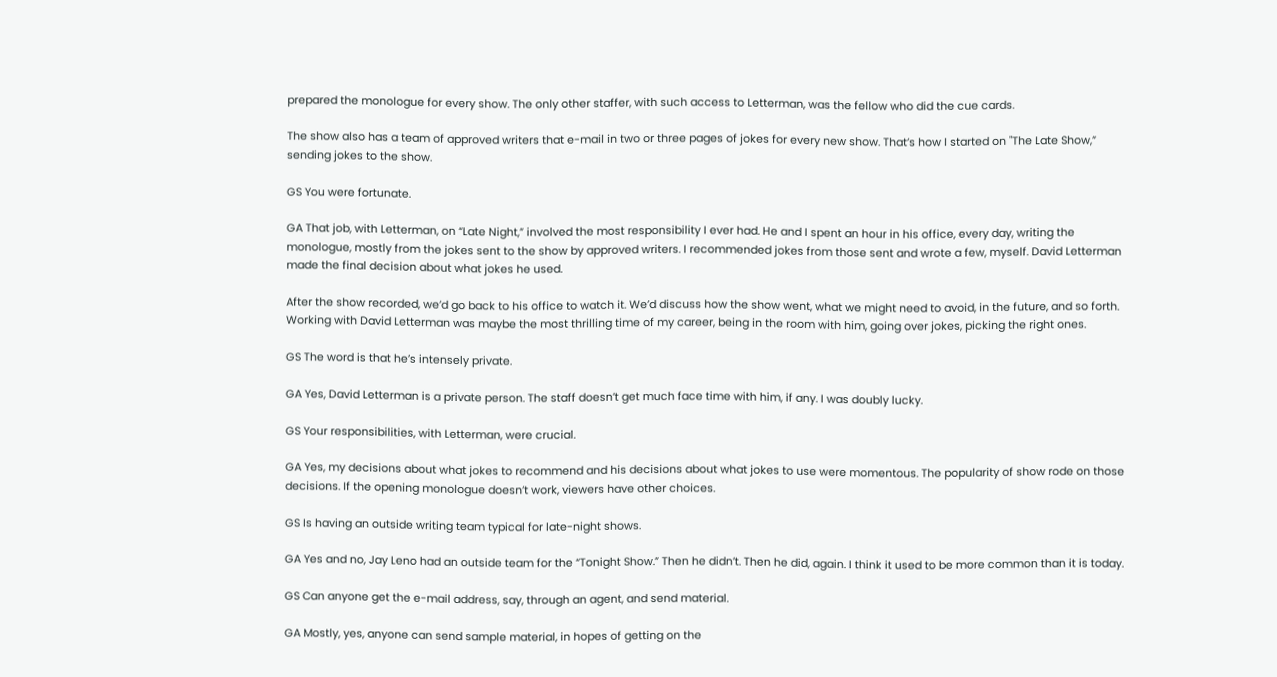prepared the monologue for every show. The only other staffer, with such access to Letterman, was the fellow who did the cue cards.

The show also has a team of approved writers that e-mail in two or three pages of jokes for every new show. That’s how I started on "The Late Show,” sending jokes to the show.

GS You were fortunate.

GA That job, with Letterman, on “Late Night,” involved the most responsibility I ever had. He and I spent an hour in his office, every day, writing the monologue, mostly from the jokes sent to the show by approved writers. I recommended jokes from those sent and wrote a few, myself. David Letterman made the final decision about what jokes he used.

After the show recorded, we’d go back to his office to watch it. We’d discuss how the show went, what we might need to avoid, in the future, and so forth. Working with David Letterman was maybe the most thrilling time of my career, being in the room with him, going over jokes, picking the right ones.

GS The word is that he’s intensely private.

GA Yes, David Letterman is a private person. The staff doesn’t get much face time with him, if any. I was doubly lucky.

GS Your responsibilities, with Letterman, were crucial.

GA Yes, my decisions about what jokes to recommend and his decisions about what jokes to use were momentous. The popularity of show rode on those decisions. If the opening monologue doesn’t work, viewers have other choices.

GS Is having an outside writing team typical for late-night shows.

GA Yes and no, Jay Leno had an outside team for the “Tonight Show.” Then he didn’t. Then he did, again. I think it used to be more common than it is today.

GS Can anyone get the e-mail address, say, through an agent, and send material.

GA Mostly, yes, anyone can send sample material, in hopes of getting on the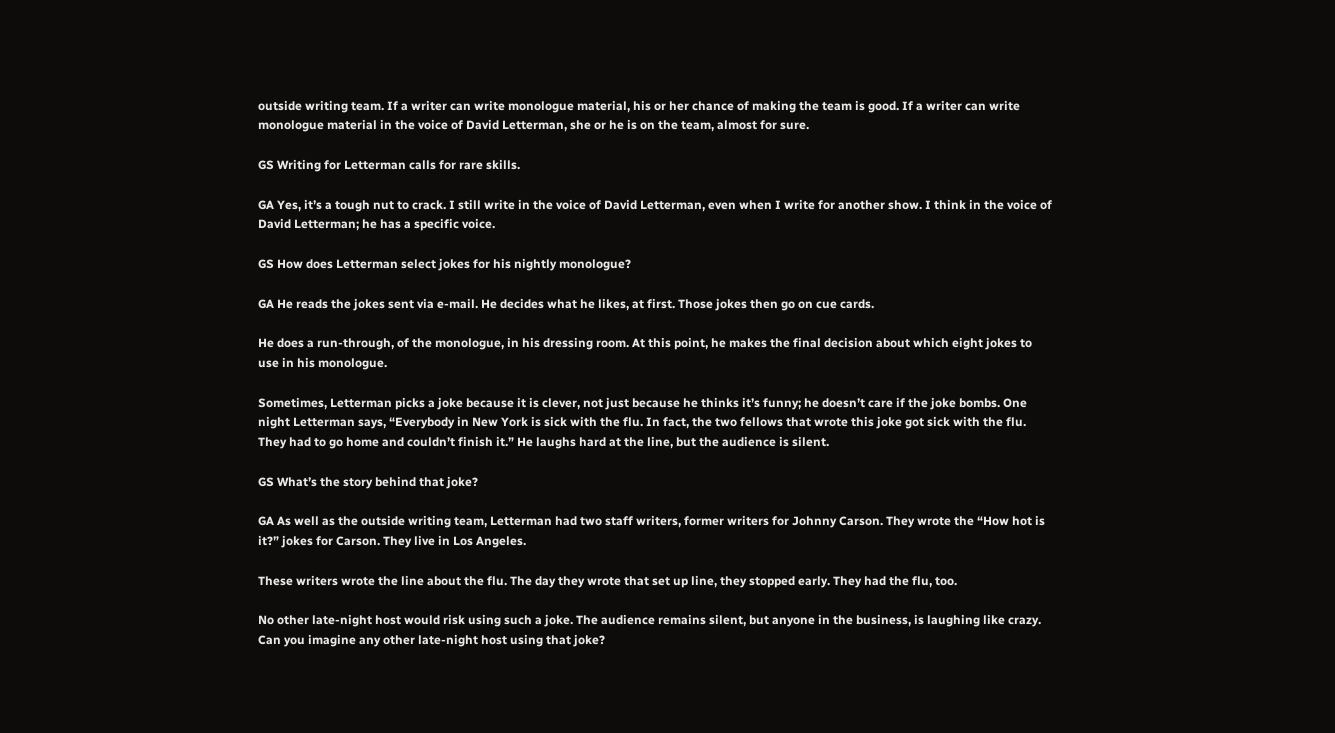outside writing team. If a writer can write monologue material, his or her chance of making the team is good. If a writer can write monologue material in the voice of David Letterman, she or he is on the team, almost for sure.

GS Writing for Letterman calls for rare skills.

GA Yes, it’s a tough nut to crack. I still write in the voice of David Letterman, even when I write for another show. I think in the voice of David Letterman; he has a specific voice.

GS How does Letterman select jokes for his nightly monologue?

GA He reads the jokes sent via e-mail. He decides what he likes, at first. Those jokes then go on cue cards.

He does a run-through, of the monologue, in his dressing room. At this point, he makes the final decision about which eight jokes to use in his monologue.

Sometimes, Letterman picks a joke because it is clever, not just because he thinks it’s funny; he doesn’t care if the joke bombs. One night Letterman says, “Everybody in New York is sick with the flu. In fact, the two fellows that wrote this joke got sick with the flu. They had to go home and couldn’t finish it.” He laughs hard at the line, but the audience is silent.

GS What’s the story behind that joke?

GA As well as the outside writing team, Letterman had two staff writers, former writers for Johnny Carson. They wrote the “How hot is it?” jokes for Carson. They live in Los Angeles.

These writers wrote the line about the flu. The day they wrote that set up line, they stopped early. They had the flu, too.

No other late-night host would risk using such a joke. The audience remains silent, but anyone in the business, is laughing like crazy. Can you imagine any other late-night host using that joke?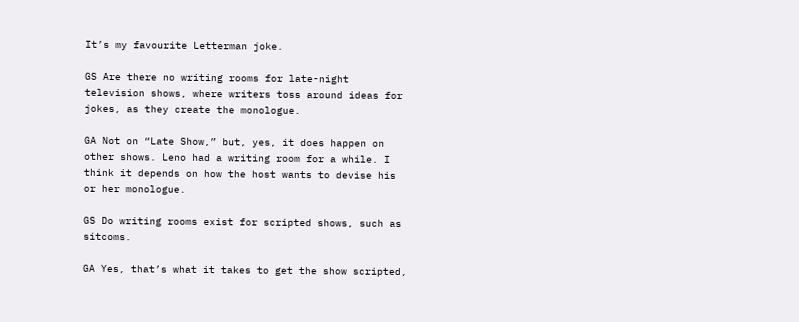It’s my favourite Letterman joke.

GS Are there no writing rooms for late-night television shows, where writers toss around ideas for jokes, as they create the monologue.

GA Not on “Late Show,” but, yes, it does happen on other shows. Leno had a writing room for a while. I think it depends on how the host wants to devise his or her monologue.

GS Do writing rooms exist for scripted shows, such as sitcoms.

GA Yes, that’s what it takes to get the show scripted,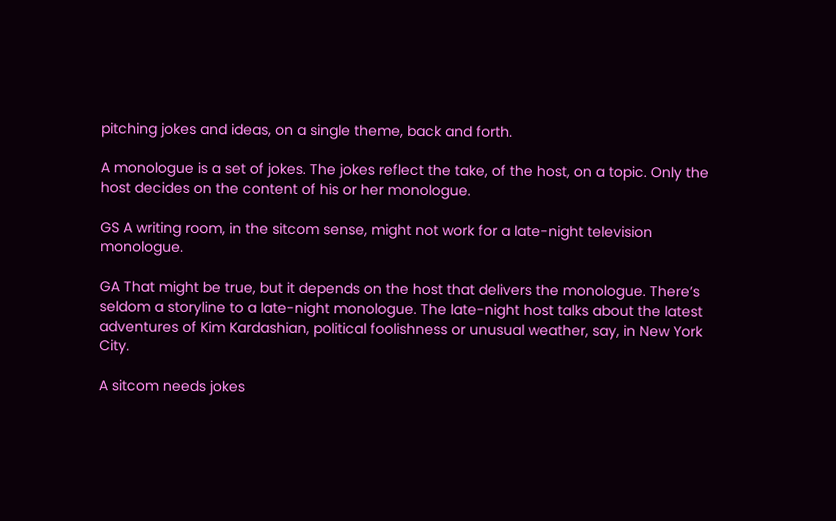pitching jokes and ideas, on a single theme, back and forth.

A monologue is a set of jokes. The jokes reflect the take, of the host, on a topic. Only the host decides on the content of his or her monologue.

GS A writing room, in the sitcom sense, might not work for a late-night television monologue.

GA That might be true, but it depends on the host that delivers the monologue. There’s seldom a storyline to a late-night monologue. The late-night host talks about the latest adventures of Kim Kardashian, political foolishness or unusual weather, say, in New York City.

A sitcom needs jokes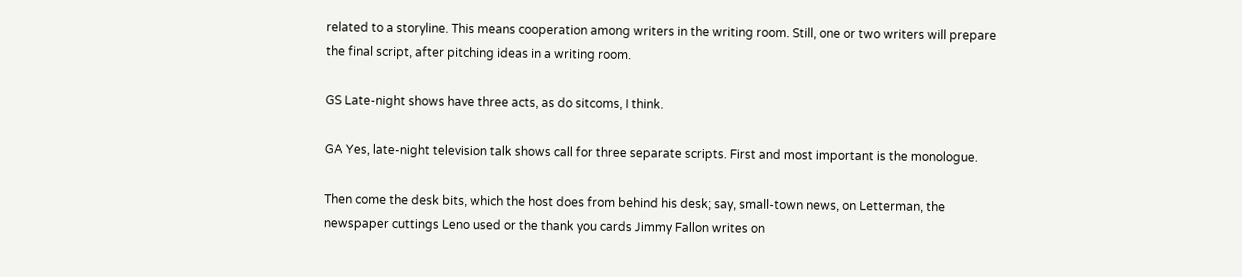related to a storyline. This means cooperation among writers in the writing room. Still, one or two writers will prepare the final script, after pitching ideas in a writing room.

GS Late-night shows have three acts, as do sitcoms, I think.

GA Yes, late-night television talk shows call for three separate scripts. First and most important is the monologue.

Then come the desk bits, which the host does from behind his desk; say, small-town news, on Letterman, the newspaper cuttings Leno used or the thank you cards Jimmy Fallon writes on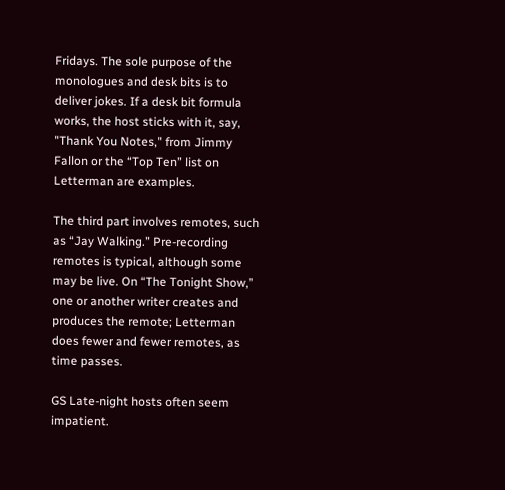Fridays. The sole purpose of the monologues and desk bits is to deliver jokes. If a desk bit formula works, the host sticks with it, say, "Thank You Notes," from Jimmy Fallon or the “Top Ten” list on Letterman are examples.

The third part involves remotes, such as “Jay Walking.” Pre-recording remotes is typical, although some may be live. On “The Tonight Show,” one or another writer creates and produces the remote; Letterman does fewer and fewer remotes, as time passes.

GS Late-night hosts often seem impatient.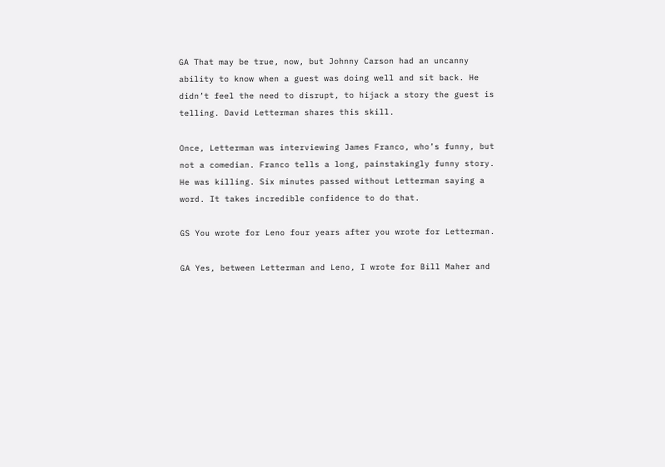GA That may be true, now, but Johnny Carson had an uncanny ability to know when a guest was doing well and sit back. He didn’t feel the need to disrupt, to hijack a story the guest is telling. David Letterman shares this skill.

Once, Letterman was interviewing James Franco, who’s funny, but not a comedian. Franco tells a long, painstakingly funny story. He was killing. Six minutes passed without Letterman saying a word. It takes incredible confidence to do that.

GS You wrote for Leno four years after you wrote for Letterman.

GA Yes, between Letterman and Leno, I wrote for Bill Maher and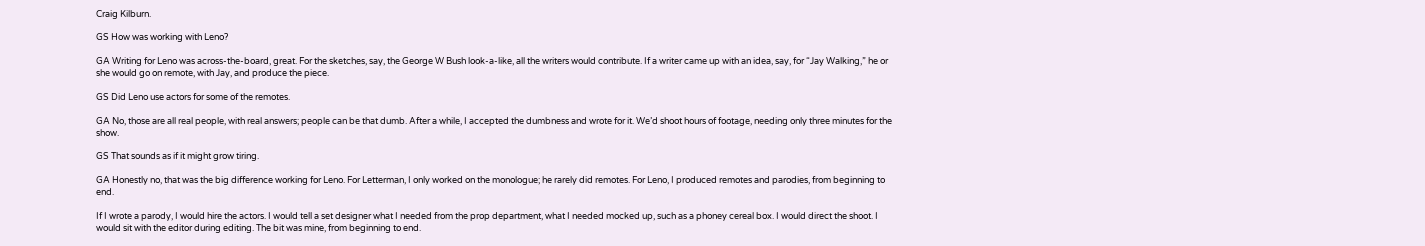Craig Kilburn.

GS How was working with Leno?

GA Writing for Leno was across-the-board, great. For the sketches, say, the George W Bush look-a-like, all the writers would contribute. If a writer came up with an idea, say, for “Jay Walking,” he or she would go on remote, with Jay, and produce the piece.

GS Did Leno use actors for some of the remotes.

GA No, those are all real people, with real answers; people can be that dumb. After a while, I accepted the dumbness and wrote for it. We’d shoot hours of footage, needing only three minutes for the show.

GS That sounds as if it might grow tiring.

GA Honestly no, that was the big difference working for Leno. For Letterman, I only worked on the monologue; he rarely did remotes. For Leno, I produced remotes and parodies, from beginning to end.

If I wrote a parody, I would hire the actors. I would tell a set designer what I needed from the prop department, what I needed mocked up, such as a phoney cereal box. I would direct the shoot. I would sit with the editor during editing. The bit was mine, from beginning to end.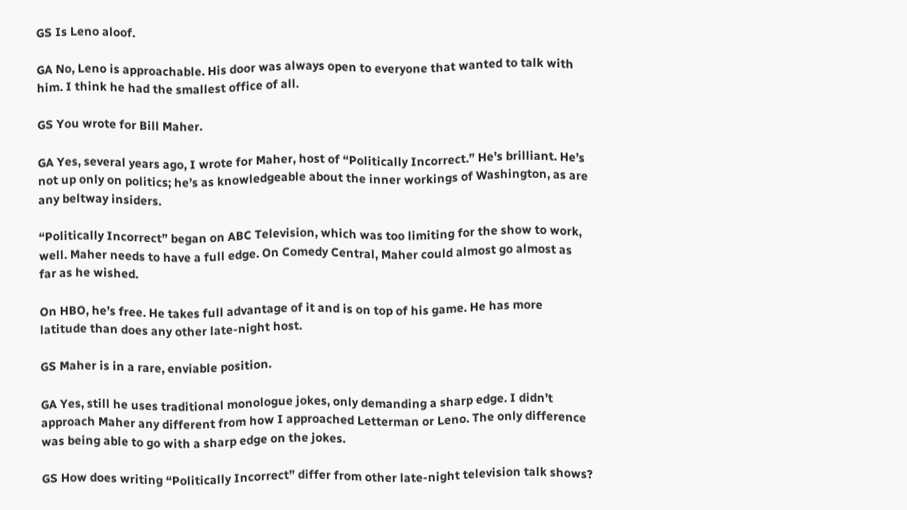GS Is Leno aloof.

GA No, Leno is approachable. His door was always open to everyone that wanted to talk with him. I think he had the smallest office of all.

GS You wrote for Bill Maher.

GA Yes, several years ago, I wrote for Maher, host of “Politically Incorrect.” He’s brilliant. He’s not up only on politics; he’s as knowledgeable about the inner workings of Washington, as are any beltway insiders.

“Politically Incorrect” began on ABC Television, which was too limiting for the show to work, well. Maher needs to have a full edge. On Comedy Central, Maher could almost go almost as far as he wished.

On HBO, he’s free. He takes full advantage of it and is on top of his game. He has more latitude than does any other late-night host.

GS Maher is in a rare, enviable position.

GA Yes, still he uses traditional monologue jokes, only demanding a sharp edge. I didn’t approach Maher any different from how I approached Letterman or Leno. The only difference was being able to go with a sharp edge on the jokes.

GS How does writing “Politically Incorrect” differ from other late-night television talk shows?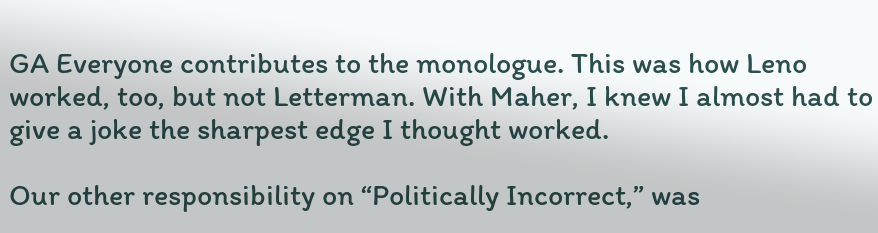GA Everyone contributes to the monologue. This was how Leno worked, too, but not Letterman. With Maher, I knew I almost had to give a joke the sharpest edge I thought worked.

Our other responsibility on “Politically Incorrect,” was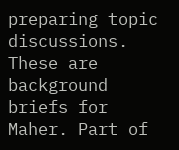preparing topic discussions. These are background briefs for Maher. Part of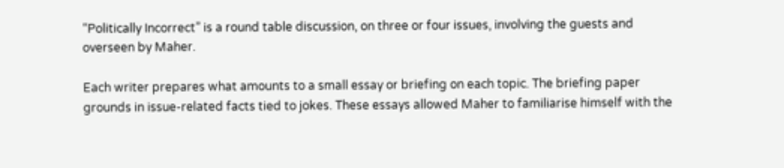“Politically Incorrect” is a round table discussion, on three or four issues, involving the guests and overseen by Maher.

Each writer prepares what amounts to a small essay or briefing on each topic. The briefing paper grounds in issue-related facts tied to jokes. These essays allowed Maher to familiarise himself with the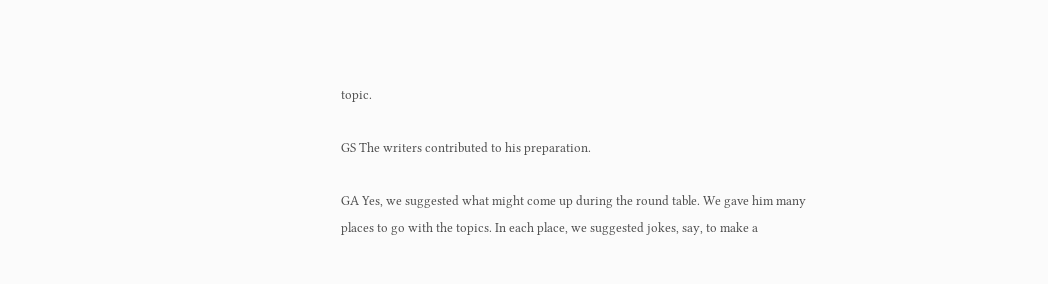topic.

GS The writers contributed to his preparation.

GA Yes, we suggested what might come up during the round table. We gave him many places to go with the topics. In each place, we suggested jokes, say, to make a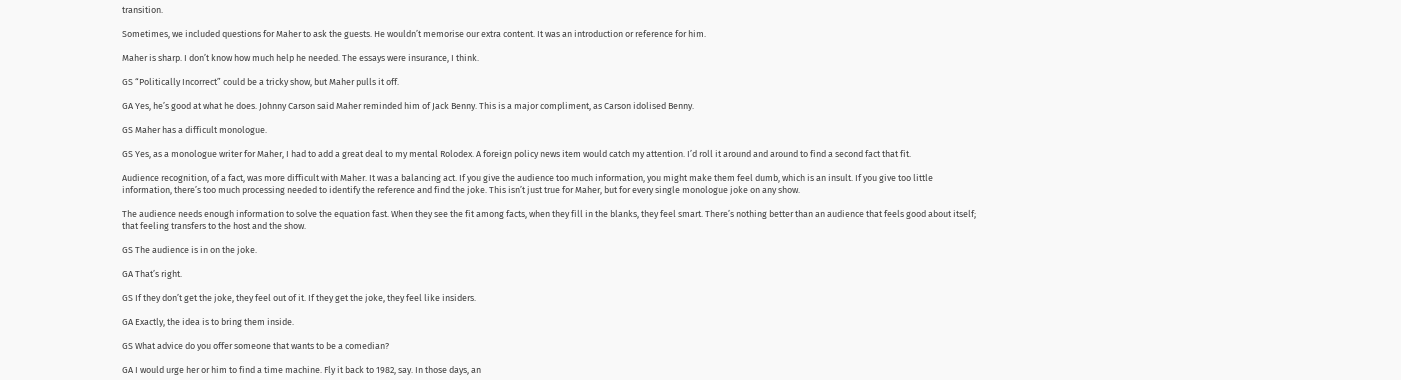transition.

Sometimes, we included questions for Maher to ask the guests. He wouldn’t memorise our extra content. It was an introduction or reference for him.

Maher is sharp. I don’t know how much help he needed. The essays were insurance, I think.

GS “Politically Incorrect” could be a tricky show, but Maher pulls it off.

GA Yes, he’s good at what he does. Johnny Carson said Maher reminded him of Jack Benny. This is a major compliment, as Carson idolised Benny.

GS Maher has a difficult monologue.

GS Yes, as a monologue writer for Maher, I had to add a great deal to my mental Rolodex. A foreign policy news item would catch my attention. I’d roll it around and around to find a second fact that fit.

Audience recognition, of a fact, was more difficult with Maher. It was a balancing act. If you give the audience too much information, you might make them feel dumb, which is an insult. If you give too little information, there’s too much processing needed to identify the reference and find the joke. This isn’t just true for Maher, but for every single monologue joke on any show.

The audience needs enough information to solve the equation fast. When they see the fit among facts, when they fill in the blanks, they feel smart. There’s nothing better than an audience that feels good about itself; that feeling transfers to the host and the show.

GS The audience is in on the joke.

GA That’s right.

GS If they don’t get the joke, they feel out of it. If they get the joke, they feel like insiders.

GA Exactly, the idea is to bring them inside.

GS What advice do you offer someone that wants to be a comedian?

GA I would urge her or him to find a time machine. Fly it back to 1982, say. In those days, an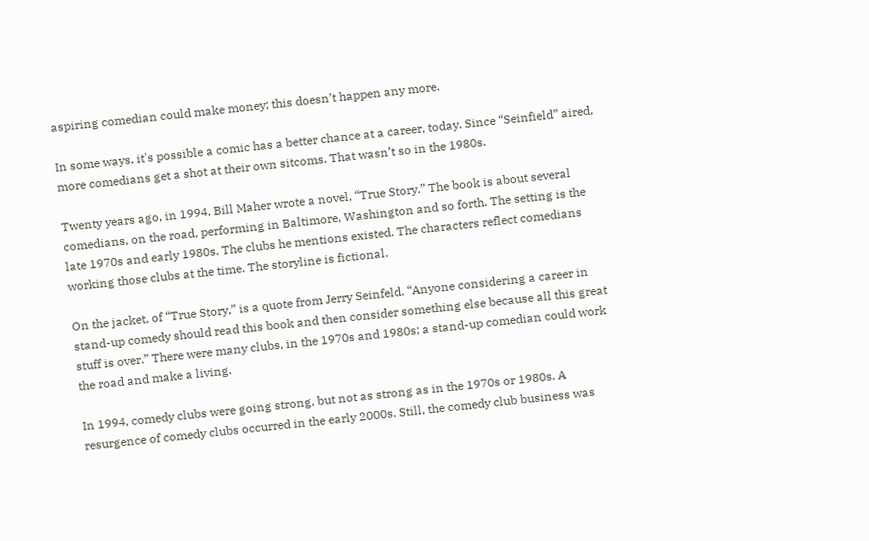aspiring comedian could make money; this doesn’t happen any more.

In some ways, it's possible a comic has a better chance at a career, today. Since “Seinfield” aired, more comedians get a shot at their own sitcoms. That wasn’t so in the 1980s.

Twenty years ago, in 1994, Bill Maher wrote a novel, “True Story.” The book is about several comedians, on the road, performing in Baltimore, Washington and so forth. The setting is the late 1970s and early 1980s. The clubs he mentions existed. The characters reflect comedians working those clubs at the time. The storyline is fictional.

On the jacket, of “True Story,” is a quote from Jerry Seinfeld. “Anyone considering a career in stand-up comedy should read this book and then consider something else because all this great stuff is over.” There were many clubs, in the 1970s and 1980s; a stand-up comedian could work the road and make a living.

In 1994, comedy clubs were going strong, but not as strong as in the 1970s or 1980s. A resurgence of comedy clubs occurred in the early 2000s. Still, the comedy club business was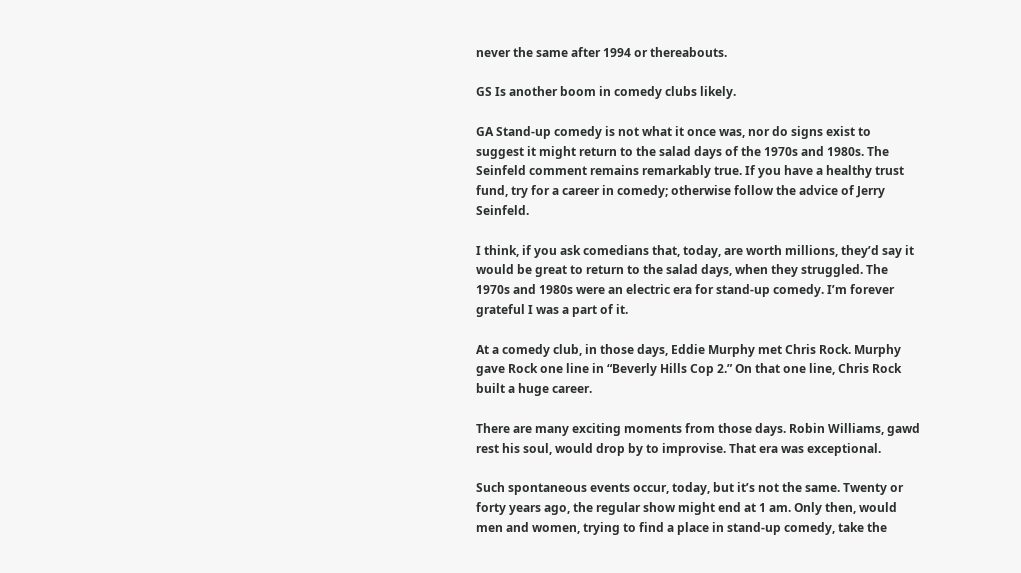never the same after 1994 or thereabouts.

GS Is another boom in comedy clubs likely.

GA Stand-up comedy is not what it once was, nor do signs exist to suggest it might return to the salad days of the 1970s and 1980s. The Seinfeld comment remains remarkably true. If you have a healthy trust fund, try for a career in comedy; otherwise follow the advice of Jerry Seinfeld.

I think, if you ask comedians that, today, are worth millions, they’d say it would be great to return to the salad days, when they struggled. The 1970s and 1980s were an electric era for stand-up comedy. I’m forever grateful I was a part of it.

At a comedy club, in those days, Eddie Murphy met Chris Rock. Murphy gave Rock one line in “Beverly Hills Cop 2.” On that one line, Chris Rock built a huge career.

There are many exciting moments from those days. Robin Williams, gawd rest his soul, would drop by to improvise. That era was exceptional.

Such spontaneous events occur, today, but it’s not the same. Twenty or forty years ago, the regular show might end at 1 am. Only then, would men and women, trying to find a place in stand-up comedy, take the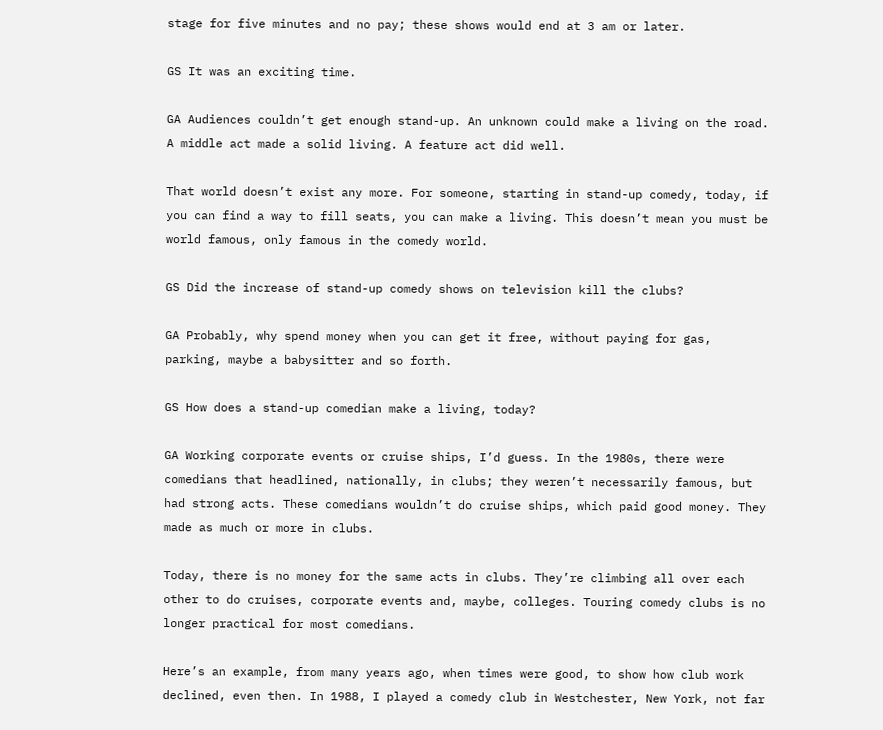stage for five minutes and no pay; these shows would end at 3 am or later.

GS It was an exciting time.

GA Audiences couldn’t get enough stand-up. An unknown could make a living on the road. A middle act made a solid living. A feature act did well.

That world doesn’t exist any more. For someone, starting in stand-up comedy, today, if you can find a way to fill seats, you can make a living. This doesn’t mean you must be world famous, only famous in the comedy world.

GS Did the increase of stand-up comedy shows on television kill the clubs?

GA Probably, why spend money when you can get it free, without paying for gas, parking, maybe a babysitter and so forth.

GS How does a stand-up comedian make a living, today?

GA Working corporate events or cruise ships, I’d guess. In the 1980s, there were comedians that headlined, nationally, in clubs; they weren’t necessarily famous, but had strong acts. These comedians wouldn’t do cruise ships, which paid good money. They made as much or more in clubs.

Today, there is no money for the same acts in clubs. They’re climbing all over each other to do cruises, corporate events and, maybe, colleges. Touring comedy clubs is no longer practical for most comedians.

Here’s an example, from many years ago, when times were good, to show how club work declined, even then. In 1988, I played a comedy club in Westchester, New York, not far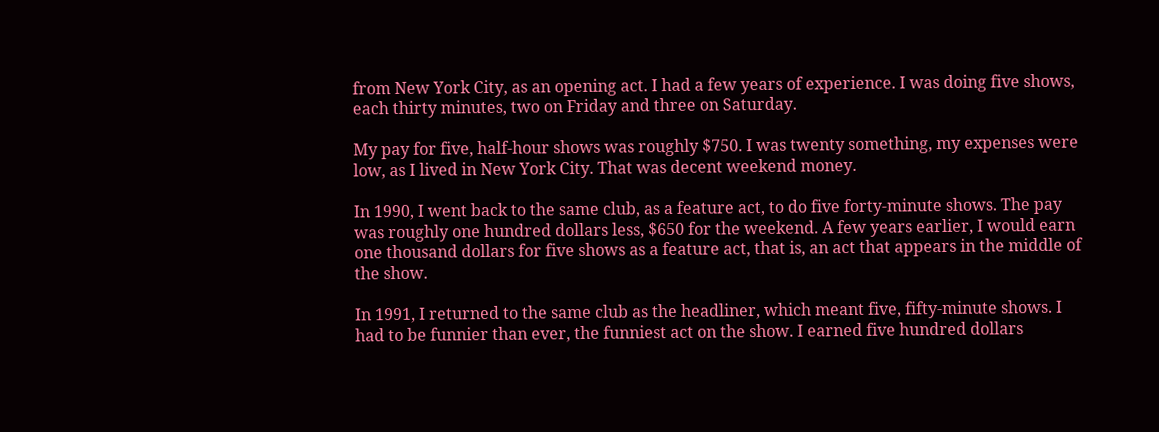from New York City, as an opening act. I had a few years of experience. I was doing five shows, each thirty minutes, two on Friday and three on Saturday.

My pay for five, half-hour shows was roughly $750. I was twenty something, my expenses were low, as I lived in New York City. That was decent weekend money.

In 1990, I went back to the same club, as a feature act, to do five forty-minute shows. The pay was roughly one hundred dollars less, $650 for the weekend. A few years earlier, I would earn one thousand dollars for five shows as a feature act, that is, an act that appears in the middle of the show.

In 1991, I returned to the same club as the headliner, which meant five, fifty-minute shows. I had to be funnier than ever, the funniest act on the show. I earned five hundred dollars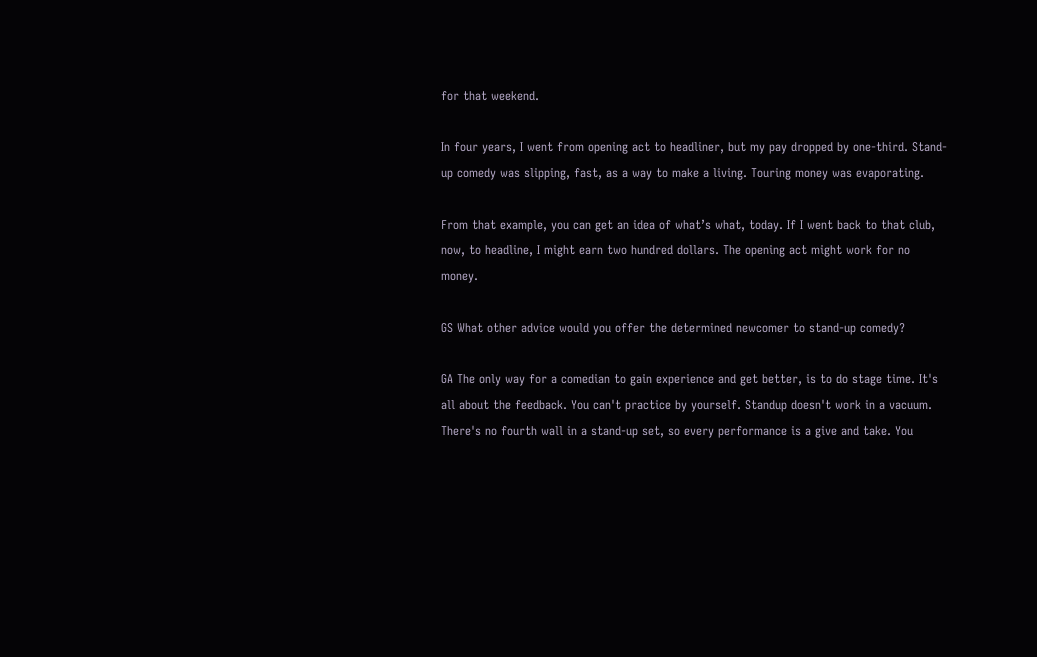for that weekend.

In four years, I went from opening act to headliner, but my pay dropped by one-third. Stand-up comedy was slipping, fast, as a way to make a living. Touring money was evaporating.

From that example, you can get an idea of what’s what, today. If I went back to that club, now, to headline, I might earn two hundred dollars. The opening act might work for no money.

GS What other advice would you offer the determined newcomer to stand-up comedy?

GA The only way for a comedian to gain experience and get better, is to do stage time. It's all about the feedback. You can't practice by yourself. Standup doesn't work in a vacuum. There's no fourth wall in a stand-up set, so every performance is a give and take. You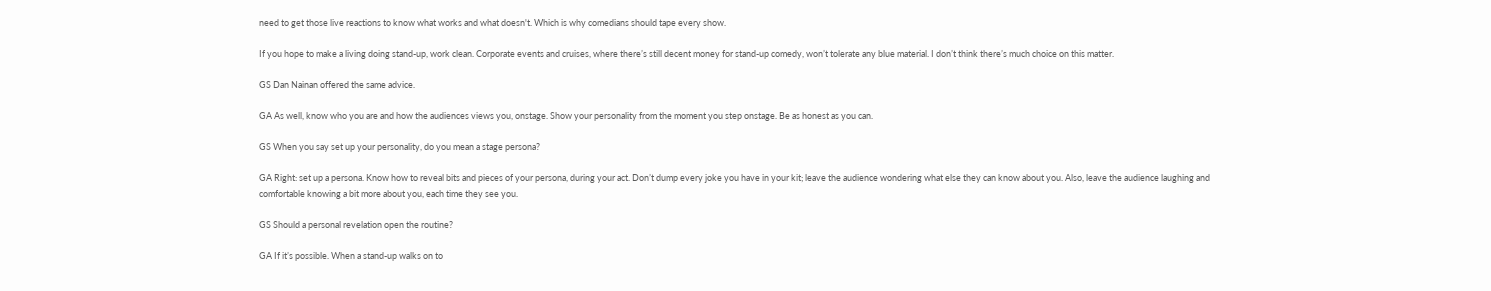need to get those live reactions to know what works and what doesn't. Which is why comedians should tape every show.

If you hope to make a living doing stand-up, work clean. Corporate events and cruises, where there’s still decent money for stand-up comedy, won’t tolerate any blue material. I don’t think there’s much choice on this matter.

GS Dan Nainan offered the same advice.

GA As well, know who you are and how the audiences views you, onstage. Show your personality from the moment you step onstage. Be as honest as you can.

GS When you say set up your personality, do you mean a stage persona?

GA Right: set up a persona. Know how to reveal bits and pieces of your persona, during your act. Don’t dump every joke you have in your kit; leave the audience wondering what else they can know about you. Also, leave the audience laughing and comfortable knowing a bit more about you, each time they see you.

GS Should a personal revelation open the routine?

GA If it’s possible. When a stand-up walks on to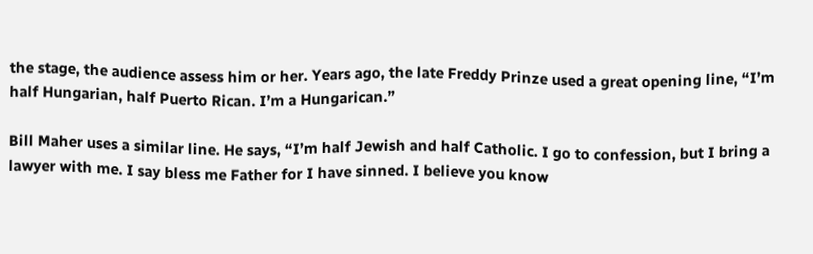the stage, the audience assess him or her. Years ago, the late Freddy Prinze used a great opening line, “I’m half Hungarian, half Puerto Rican. I’m a Hungarican.”

Bill Maher uses a similar line. He says, “I’m half Jewish and half Catholic. I go to confession, but I bring a lawyer with me. I say bless me Father for I have sinned. I believe you know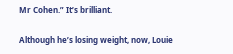Mr Cohen.” It’s brilliant.

Although he’s losing weight, now, Louie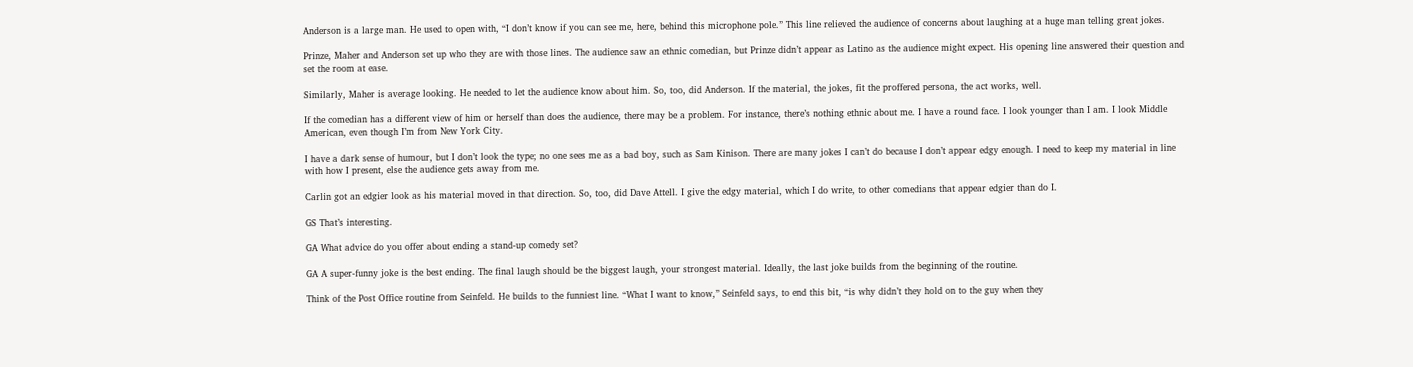Anderson is a large man. He used to open with, “I don’t know if you can see me, here, behind this microphone pole.” This line relieved the audience of concerns about laughing at a huge man telling great jokes.

Prinze, Maher and Anderson set up who they are with those lines. The audience saw an ethnic comedian, but Prinze didn’t appear as Latino as the audience might expect. His opening line answered their question and set the room at ease.

Similarly, Maher is average looking. He needed to let the audience know about him. So, too, did Anderson. If the material, the jokes, fit the proffered persona, the act works, well.

If the comedian has a different view of him or herself than does the audience, there may be a problem. For instance, there’s nothing ethnic about me. I have a round face. I look younger than I am. I look Middle American, even though I’m from New York City.

I have a dark sense of humour, but I don’t look the type; no one sees me as a bad boy, such as Sam Kinison. There are many jokes I can’t do because I don’t appear edgy enough. I need to keep my material in line with how I present, else the audience gets away from me.

Carlin got an edgier look as his material moved in that direction. So, too, did Dave Attell. I give the edgy material, which I do write, to other comedians that appear edgier than do I.

GS That’s interesting.

GA What advice do you offer about ending a stand-up comedy set?

GA A super-funny joke is the best ending. The final laugh should be the biggest laugh, your strongest material. Ideally, the last joke builds from the beginning of the routine.

Think of the Post Office routine from Seinfeld. He builds to the funniest line. “What I want to know,” Seinfeld says, to end this bit, “is why didn’t they hold on to the guy when they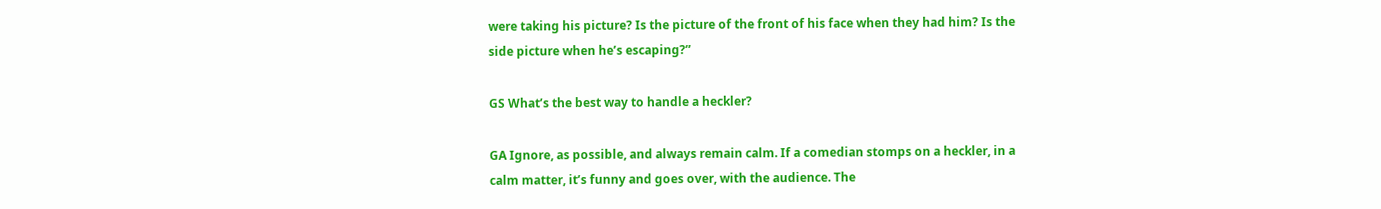were taking his picture? Is the picture of the front of his face when they had him? Is the side picture when he’s escaping?”

GS What’s the best way to handle a heckler?

GA Ignore, as possible, and always remain calm. If a comedian stomps on a heckler, in a calm matter, it’s funny and goes over, with the audience. The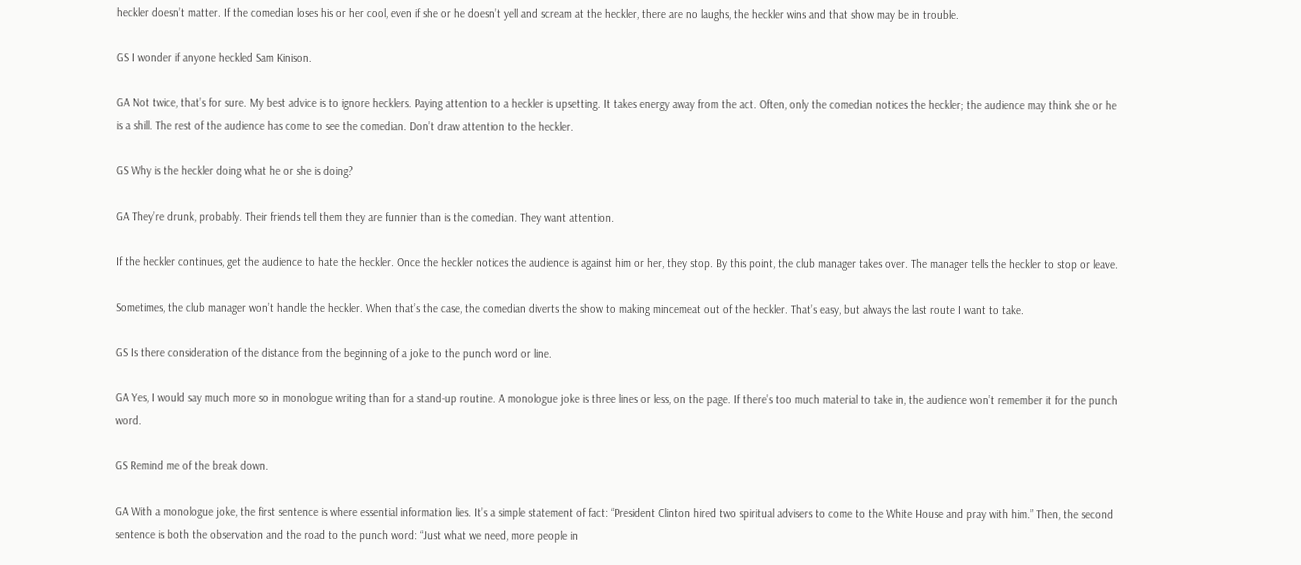heckler doesn’t matter. If the comedian loses his or her cool, even if she or he doesn’t yell and scream at the heckler, there are no laughs, the heckler wins and that show may be in trouble.

GS I wonder if anyone heckled Sam Kinison.

GA Not twice, that’s for sure. My best advice is to ignore hecklers. Paying attention to a heckler is upsetting. It takes energy away from the act. Often, only the comedian notices the heckler; the audience may think she or he is a shill. The rest of the audience has come to see the comedian. Don’t draw attention to the heckler.

GS Why is the heckler doing what he or she is doing?

GA They’re drunk, probably. Their friends tell them they are funnier than is the comedian. They want attention.

If the heckler continues, get the audience to hate the heckler. Once the heckler notices the audience is against him or her, they stop. By this point, the club manager takes over. The manager tells the heckler to stop or leave.

Sometimes, the club manager won’t handle the heckler. When that’s the case, the comedian diverts the show to making mincemeat out of the heckler. That’s easy, but always the last route I want to take.

GS Is there consideration of the distance from the beginning of a joke to the punch word or line.

GA Yes, I would say much more so in monologue writing than for a stand-up routine. A monologue joke is three lines or less, on the page. If there’s too much material to take in, the audience won’t remember it for the punch word.

GS Remind me of the break down.

GA With a monologue joke, the first sentence is where essential information lies. It’s a simple statement of fact: “President Clinton hired two spiritual advisers to come to the White House and pray with him.” Then, the second sentence is both the observation and the road to the punch word: “Just what we need, more people in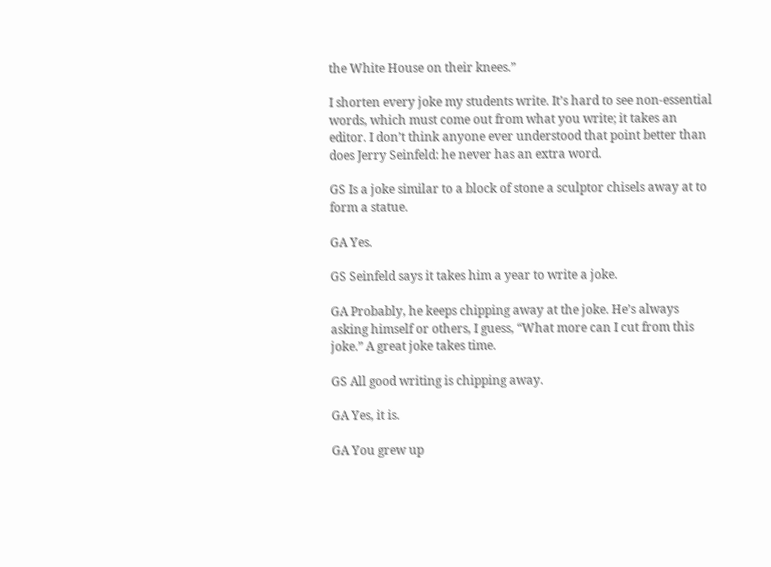the White House on their knees.”

I shorten every joke my students write. It’s hard to see non-essential words, which must come out from what you write; it takes an editor. I don’t think anyone ever understood that point better than does Jerry Seinfeld: he never has an extra word.

GS Is a joke similar to a block of stone a sculptor chisels away at to form a statue.

GA Yes.

GS Seinfeld says it takes him a year to write a joke.

GA Probably, he keeps chipping away at the joke. He’s always asking himself or others, I guess, “What more can I cut from this joke.” A great joke takes time.

GS All good writing is chipping away.

GA Yes, it is.

GA You grew up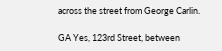across the street from George Carlin.

GA Yes, 123rd Street, between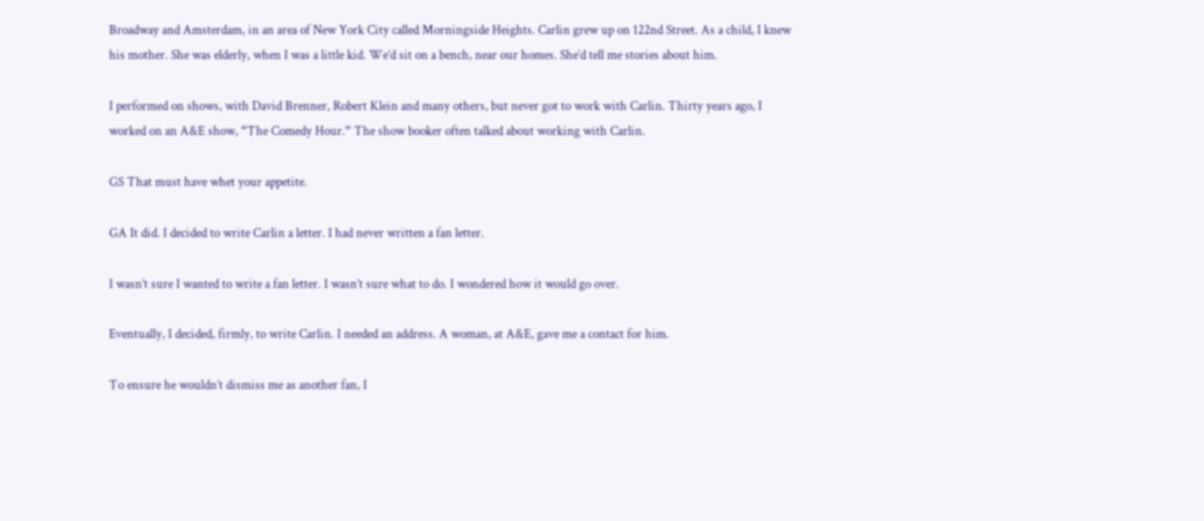Broadway and Amsterdam, in an area of New York City called Morningside Heights. Carlin grew up on 122nd Street. As a child, I knew his mother. She was elderly, when I was a little kid. We’d sit on a bench, near our homes. She’d tell me stories about him.

I performed on shows, with David Brenner, Robert Klein and many others, but never got to work with Carlin. Thirty years ago, I worked on an A&E show, “The Comedy Hour.” The show booker often talked about working with Carlin.

GS That must have whet your appetite.

GA It did. I decided to write Carlin a letter. I had never written a fan letter.

I wasn’t sure I wanted to write a fan letter. I wasn’t sure what to do. I wondered how it would go over.

Eventually, I decided, firmly, to write Carlin. I needed an address. A woman, at A&E, gave me a contact for him.

To ensure he wouldn’t dismiss me as another fan, I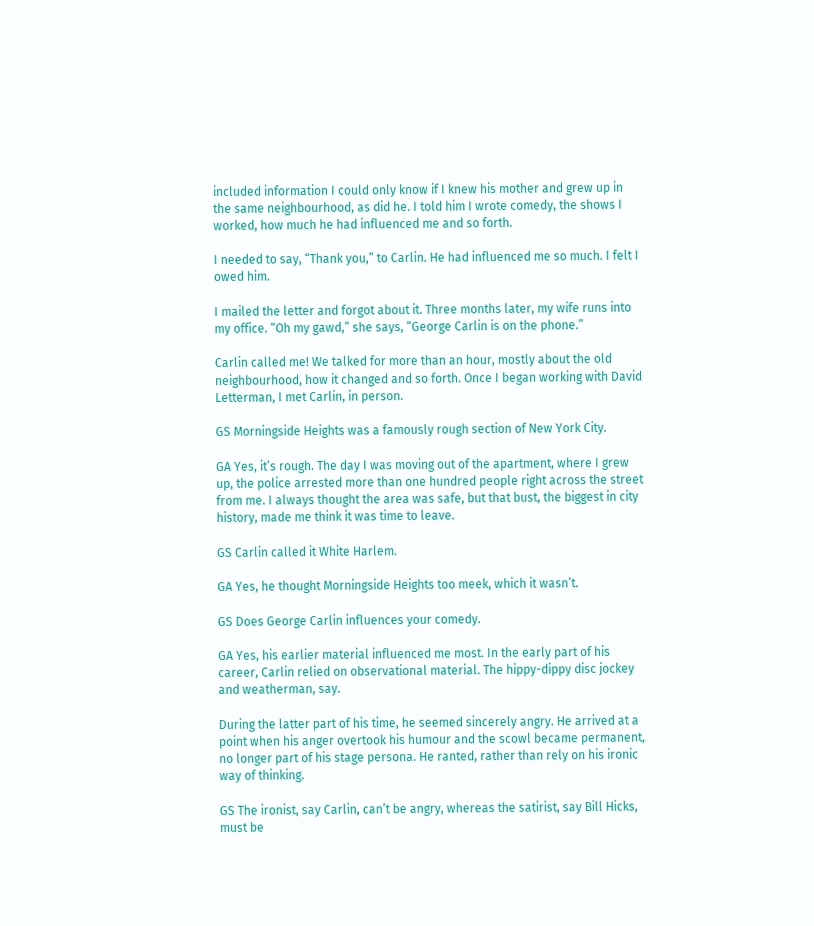included information I could only know if I knew his mother and grew up in the same neighbourhood, as did he. I told him I wrote comedy, the shows I worked, how much he had influenced me and so forth.

I needed to say, “Thank you,” to Carlin. He had influenced me so much. I felt I owed him.

I mailed the letter and forgot about it. Three months later, my wife runs into my office. “Oh my gawd,” she says, “George Carlin is on the phone.”

Carlin called me! We talked for more than an hour, mostly about the old neighbourhood, how it changed and so forth. Once I began working with David Letterman, I met Carlin, in person.

GS Morningside Heights was a famously rough section of New York City.

GA Yes, it’s rough. The day I was moving out of the apartment, where I grew up, the police arrested more than one hundred people right across the street from me. I always thought the area was safe, but that bust, the biggest in city history, made me think it was time to leave.

GS Carlin called it White Harlem.

GA Yes, he thought Morningside Heights too meek, which it wasn’t.

GS Does George Carlin influences your comedy.

GA Yes, his earlier material influenced me most. In the early part of his career, Carlin relied on observational material. The hippy-dippy disc jockey and weatherman, say.

During the latter part of his time, he seemed sincerely angry. He arrived at a point when his anger overtook his humour and the scowl became permanent, no longer part of his stage persona. He ranted, rather than rely on his ironic way of thinking.

GS The ironist, say Carlin, can’t be angry, whereas the satirist, say Bill Hicks, must be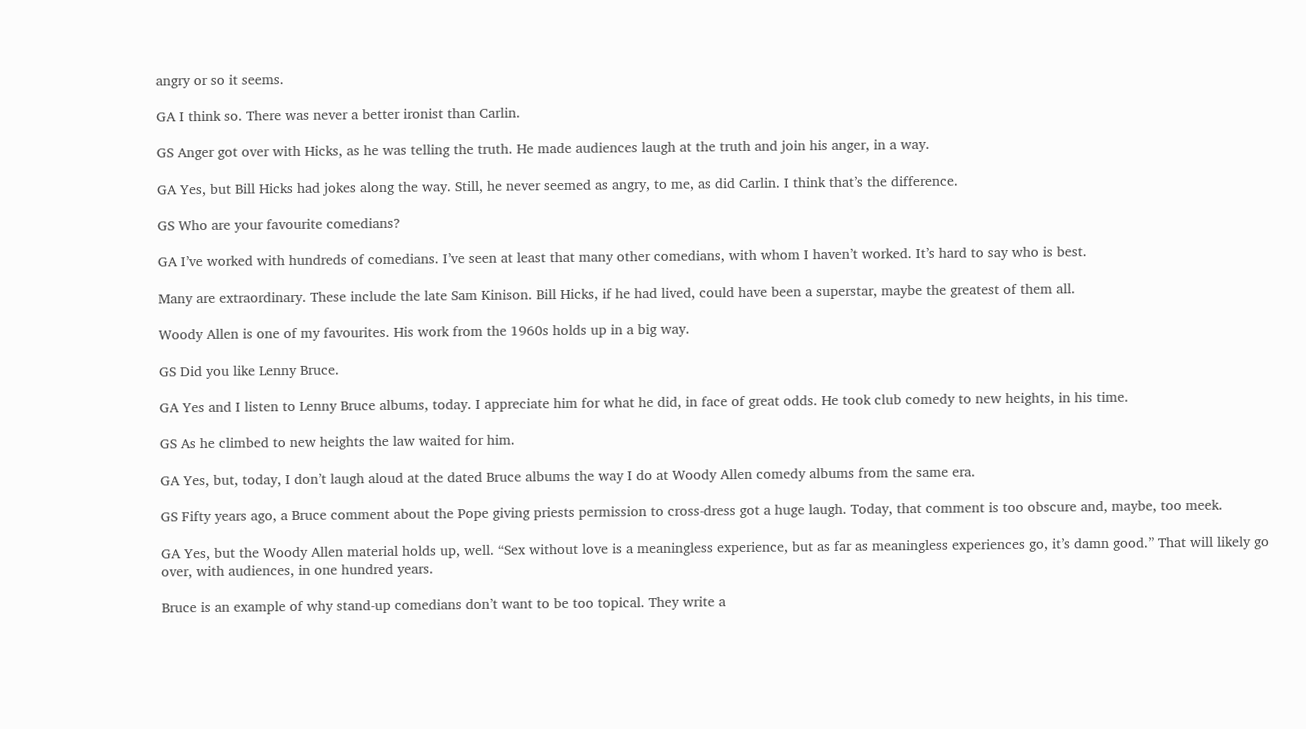angry or so it seems.

GA I think so. There was never a better ironist than Carlin.

GS Anger got over with Hicks, as he was telling the truth. He made audiences laugh at the truth and join his anger, in a way.

GA Yes, but Bill Hicks had jokes along the way. Still, he never seemed as angry, to me, as did Carlin. I think that’s the difference.

GS Who are your favourite comedians?

GA I’ve worked with hundreds of comedians. I’ve seen at least that many other comedians, with whom I haven’t worked. It’s hard to say who is best.

Many are extraordinary. These include the late Sam Kinison. Bill Hicks, if he had lived, could have been a superstar, maybe the greatest of them all.

Woody Allen is one of my favourites. His work from the 1960s holds up in a big way.

GS Did you like Lenny Bruce.

GA Yes and I listen to Lenny Bruce albums, today. I appreciate him for what he did, in face of great odds. He took club comedy to new heights, in his time.

GS As he climbed to new heights the law waited for him.

GA Yes, but, today, I don’t laugh aloud at the dated Bruce albums the way I do at Woody Allen comedy albums from the same era.

GS Fifty years ago, a Bruce comment about the Pope giving priests permission to cross-dress got a huge laugh. Today, that comment is too obscure and, maybe, too meek.

GA Yes, but the Woody Allen material holds up, well. “Sex without love is a meaningless experience, but as far as meaningless experiences go, it’s damn good.” That will likely go over, with audiences, in one hundred years.

Bruce is an example of why stand-up comedians don’t want to be too topical. They write a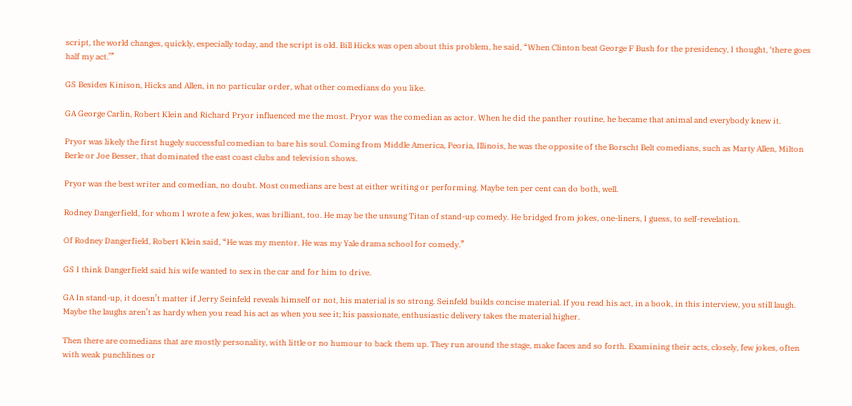script, the world changes, quickly, especially today, and the script is old. Bill Hicks was open about this problem, he said, “When Clinton beat George F Bush for the presidency, I thought, ‘there goes half my act.’”

GS Besides Kinison, Hicks and Allen, in no particular order, what other comedians do you like.

GA George Carlin, Robert Klein and Richard Pryor influenced me the most. Pryor was the comedian as actor. When he did the panther routine, he became that animal and everybody knew it.

Pryor was likely the first hugely successful comedian to bare his soul. Coming from Middle America, Peoria, Illinois, he was the opposite of the Borscht Belt comedians, such as Marty Allen, Milton Berle or Joe Besser, that dominated the east coast clubs and television shows.

Pryor was the best writer and comedian, no doubt. Most comedians are best at either writing or performing. Maybe ten per cent can do both, well.

Rodney Dangerfield, for whom I wrote a few jokes, was brilliant, too. He may be the unsung Titan of stand-up comedy. He bridged from jokes, one-liners, I guess, to self-revelation.

Of Rodney Dangerfield, Robert Klein said, “He was my mentor. He was my Yale drama school for comedy.”

GS I think Dangerfield said his wife wanted to sex in the car and for him to drive.

GA In stand-up, it doesn’t matter if Jerry Seinfeld reveals himself or not, his material is so strong. Seinfeld builds concise material. If you read his act, in a book, in this interview, you still laugh. Maybe the laughs aren’t as hardy when you read his act as when you see it; his passionate, enthusiastic delivery takes the material higher.

Then there are comedians that are mostly personality, with little or no humour to back them up. They run around the stage, make faces and so forth. Examining their acts, closely, few jokes, often with weak punchlines or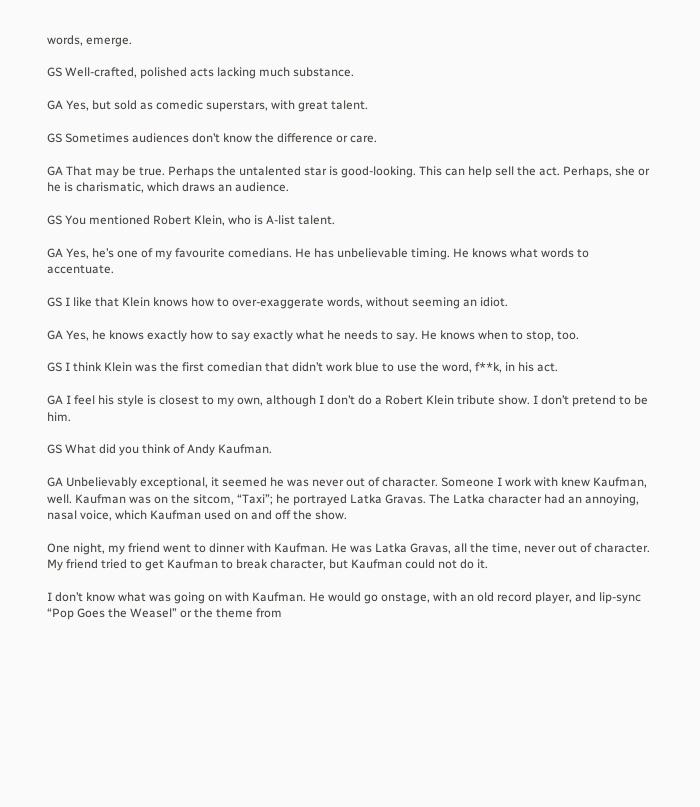words, emerge.

GS Well-crafted, polished acts lacking much substance.

GA Yes, but sold as comedic superstars, with great talent.

GS Sometimes audiences don’t know the difference or care.

GA That may be true. Perhaps the untalented star is good-looking. This can help sell the act. Perhaps, she or he is charismatic, which draws an audience.

GS You mentioned Robert Klein, who is A-list talent.

GA Yes, he’s one of my favourite comedians. He has unbelievable timing. He knows what words to accentuate.

GS I like that Klein knows how to over-exaggerate words, without seeming an idiot.

GA Yes, he knows exactly how to say exactly what he needs to say. He knows when to stop, too.

GS I think Klein was the first comedian that didn’t work blue to use the word, f**k, in his act.

GA I feel his style is closest to my own, although I don’t do a Robert Klein tribute show. I don’t pretend to be him.

GS What did you think of Andy Kaufman.

GA Unbelievably exceptional, it seemed he was never out of character. Someone I work with knew Kaufman, well. Kaufman was on the sitcom, “Taxi”; he portrayed Latka Gravas. The Latka character had an annoying, nasal voice, which Kaufman used on and off the show.

One night, my friend went to dinner with Kaufman. He was Latka Gravas, all the time, never out of character. My friend tried to get Kaufman to break character, but Kaufman could not do it.

I don’t know what was going on with Kaufman. He would go onstage, with an old record player, and lip-sync “Pop Goes the Weasel” or the theme from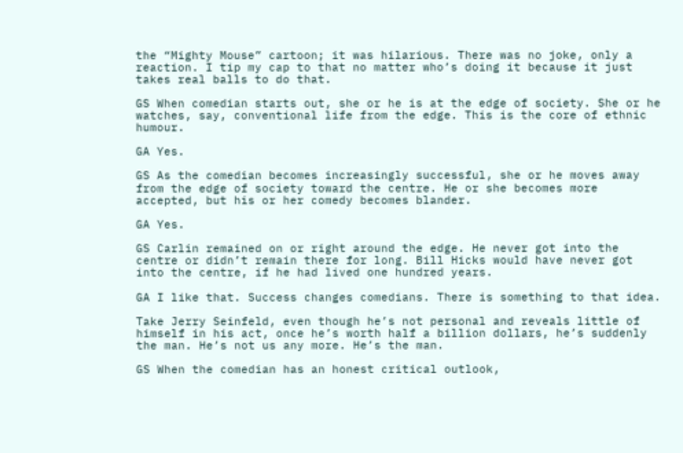the “Mighty Mouse” cartoon; it was hilarious. There was no joke, only a reaction. I tip my cap to that no matter who’s doing it because it just takes real balls to do that.

GS When comedian starts out, she or he is at the edge of society. She or he watches, say, conventional life from the edge. This is the core of ethnic humour.

GA Yes.

GS As the comedian becomes increasingly successful, she or he moves away from the edge of society toward the centre. He or she becomes more accepted, but his or her comedy becomes blander.

GA Yes.

GS Carlin remained on or right around the edge. He never got into the centre or didn’t remain there for long. Bill Hicks would have never got into the centre, if he had lived one hundred years.

GA I like that. Success changes comedians. There is something to that idea.

Take Jerry Seinfeld, even though he’s not personal and reveals little of himself in his act, once he’s worth half a billion dollars, he’s suddenly the man. He’s not us any more. He’s the man.

GS When the comedian has an honest critical outlook,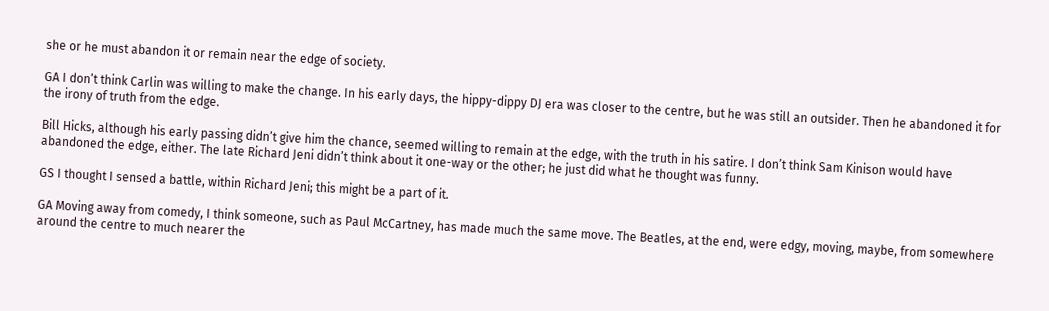she or he must abandon it or remain near the edge of society.

GA I don’t think Carlin was willing to make the change. In his early days, the hippy-dippy DJ era was closer to the centre, but he was still an outsider. Then he abandoned it for the irony of truth from the edge.

Bill Hicks, although his early passing didn’t give him the chance, seemed willing to remain at the edge, with the truth in his satire. I don’t think Sam Kinison would have abandoned the edge, either. The late Richard Jeni didn’t think about it one-way or the other; he just did what he thought was funny.

GS I thought I sensed a battle, within Richard Jeni; this might be a part of it.

GA Moving away from comedy, I think someone, such as Paul McCartney, has made much the same move. The Beatles, at the end, were edgy, moving, maybe, from somewhere around the centre to much nearer the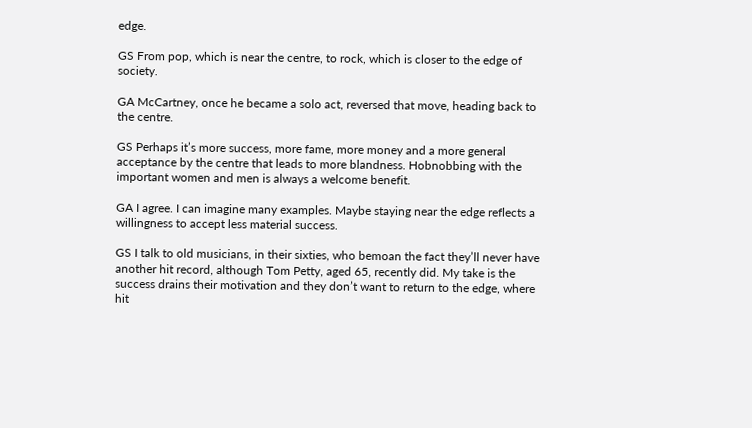edge.

GS From pop, which is near the centre, to rock, which is closer to the edge of society.

GA McCartney, once he became a solo act, reversed that move, heading back to the centre.

GS Perhaps it’s more success, more fame, more money and a more general acceptance by the centre that leads to more blandness. Hobnobbing with the important women and men is always a welcome benefit.

GA I agree. I can imagine many examples. Maybe staying near the edge reflects a willingness to accept less material success.

GS I talk to old musicians, in their sixties, who bemoan the fact they’ll never have another hit record, although Tom Petty, aged 65, recently did. My take is the success drains their motivation and they don’t want to return to the edge, where hit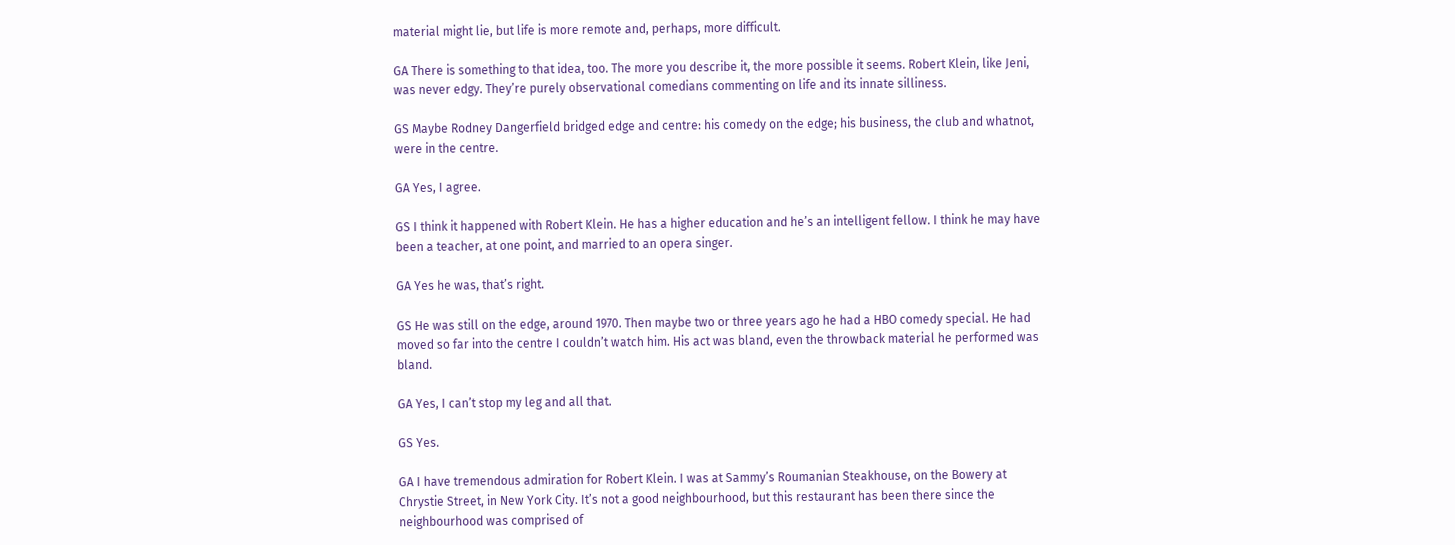material might lie, but life is more remote and, perhaps, more difficult.

GA There is something to that idea, too. The more you describe it, the more possible it seems. Robert Klein, like Jeni, was never edgy. They’re purely observational comedians commenting on life and its innate silliness.

GS Maybe Rodney Dangerfield bridged edge and centre: his comedy on the edge; his business, the club and whatnot, were in the centre.

GA Yes, I agree.

GS I think it happened with Robert Klein. He has a higher education and he’s an intelligent fellow. I think he may have been a teacher, at one point, and married to an opera singer.

GA Yes he was, that’s right.

GS He was still on the edge, around 1970. Then maybe two or three years ago he had a HBO comedy special. He had moved so far into the centre I couldn’t watch him. His act was bland, even the throwback material he performed was bland.

GA Yes, I can’t stop my leg and all that.

GS Yes.

GA I have tremendous admiration for Robert Klein. I was at Sammy’s Roumanian Steakhouse, on the Bowery at Chrystie Street, in New York City. It’s not a good neighbourhood, but this restaurant has been there since the neighbourhood was comprised of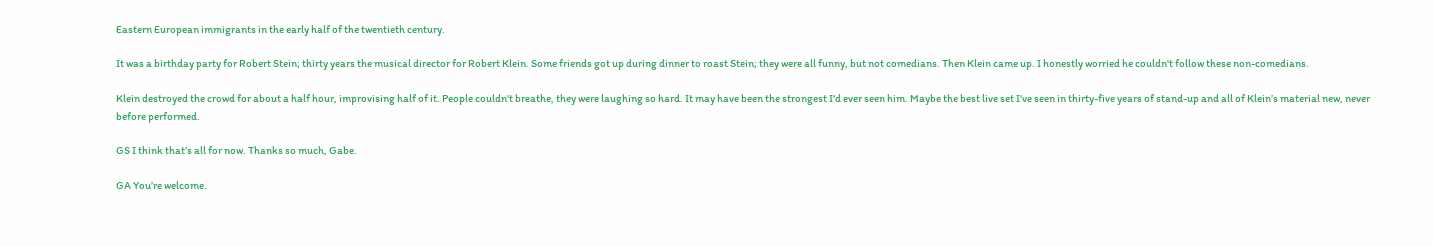Eastern European immigrants in the early half of the twentieth century.

It was a birthday party for Robert Stein; thirty years the musical director for Robert Klein. Some friends got up during dinner to roast Stein; they were all funny, but not comedians. Then Klein came up. I honestly worried he couldn't follow these non-comedians.

Klein destroyed the crowd for about a half hour, improvising half of it. People couldn't breathe, they were laughing so hard. It may have been the strongest I'd ever seen him. Maybe the best live set I've seen in thirty-five years of stand-up and all of Klein’s material new, never before performed.

GS I think that’s all for now. Thanks so much, Gabe.

GA You’re welcome.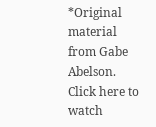*Original material from Gabe Abelson.
Click here to watch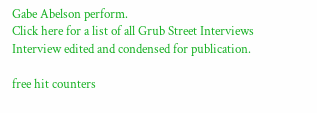Gabe Abelson perform.
Click here for a list of all Grub Street Interviews
Interview edited and condensed for publication.

free hit counters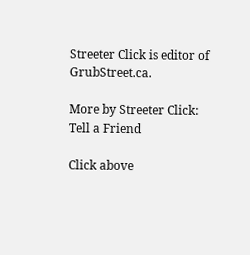Streeter Click is editor of GrubStreet.ca.

More by Streeter Click:
Tell a Friend

Click above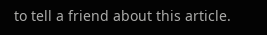to tell a friend about this article.